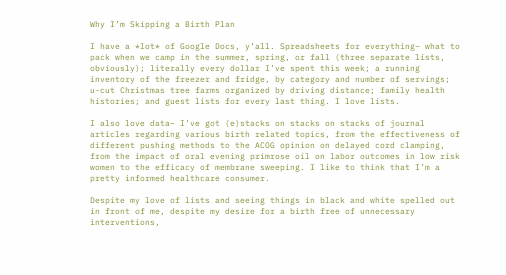Why I’m Skipping a Birth Plan

I have a *lot* of Google Docs, y’all. Spreadsheets for everything– what to pack when we camp in the summer, spring, or fall (three separate lists, obviously); literally every dollar I’ve spent this week; a running inventory of the freezer and fridge, by category and number of servings; u-cut Christmas tree farms organized by driving distance; family health histories; and guest lists for every last thing. I love lists.

I also love data– I’ve got (e)stacks on stacks on stacks of journal articles regarding various birth related topics, from the effectiveness of different pushing methods to the ACOG opinion on delayed cord clamping, from the impact of oral evening primrose oil on labor outcomes in low risk women to the efficacy of membrane sweeping. I like to think that I’m a pretty informed healthcare consumer.

Despite my love of lists and seeing things in black and white spelled out in front of me, despite my desire for a birth free of unnecessary interventions,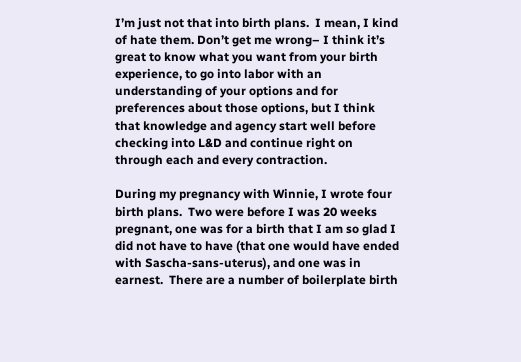I’m just not that into birth plans.  I mean, I kind of hate them. Don’t get me wrong– I think it’s great to know what you want from your birth experience, to go into labor with an understanding of your options and for preferences about those options, but I think that knowledge and agency start well before checking into L&D and continue right on through each and every contraction.

During my pregnancy with Winnie, I wrote four birth plans.  Two were before I was 20 weeks pregnant, one was for a birth that I am so glad I did not have to have (that one would have ended with Sascha-sans-uterus), and one was in earnest.  There are a number of boilerplate birth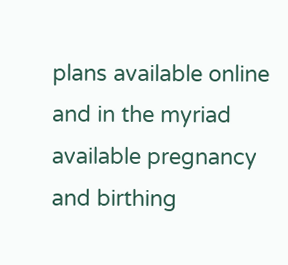plans available online and in the myriad available pregnancy and birthing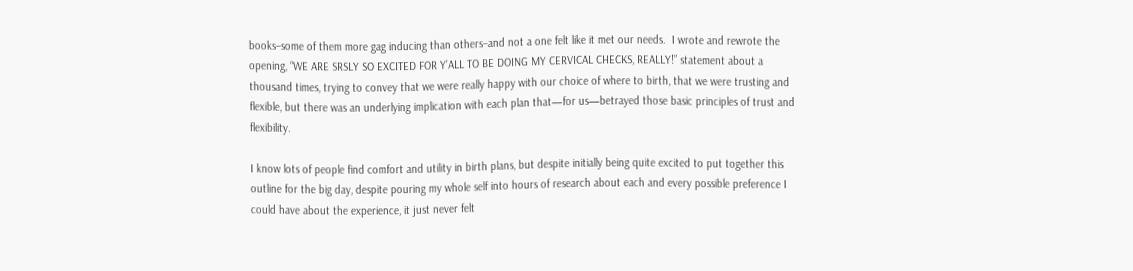books–some of them more gag inducing than others–and not a one felt like it met our needs.  I wrote and rewrote the opening, “WE ARE SRSLY SO EXCITED FOR Y’ALL TO BE DOING MY CERVICAL CHECKS, REALLY!” statement about a thousand times, trying to convey that we were really happy with our choice of where to birth, that we were trusting and flexible, but there was an underlying implication with each plan that—for us—betrayed those basic principles of trust and flexibility.

I know lots of people find comfort and utility in birth plans, but despite initially being quite excited to put together this outline for the big day, despite pouring my whole self into hours of research about each and every possible preference I could have about the experience, it just never felt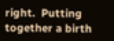right.  Putting together a birth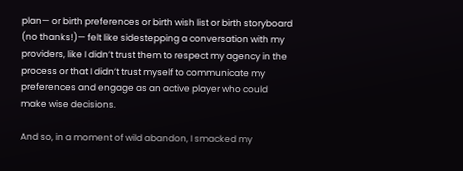plan— or birth preferences or birth wish list or birth storyboard (no thanks!)— felt like sidestepping a conversation with my providers, like I didn’t trust them to respect my agency in the process or that I didn’t trust myself to communicate my preferences and engage as an active player who could make wise decisions.

And so, in a moment of wild abandon, I smacked my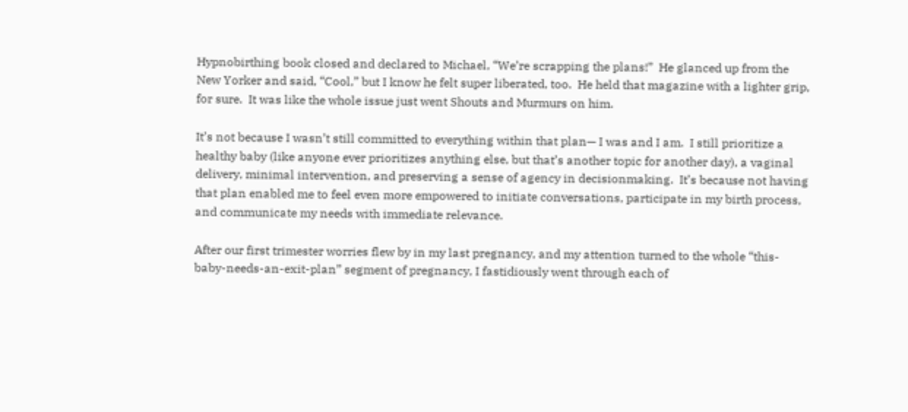Hypnobirthing book closed and declared to Michael, “We’re scrapping the plans!”  He glanced up from the New Yorker and said, “Cool,” but I know he felt super liberated, too.  He held that magazine with a lighter grip, for sure.  It was like the whole issue just went Shouts and Murmurs on him.

It’s not because I wasn’t still committed to everything within that plan— I was and I am.  I still prioritize a healthy baby (like anyone ever prioritizes anything else, but that’s another topic for another day), a vaginal delivery, minimal intervention, and preserving a sense of agency in decisionmaking.  It’s because not having that plan enabled me to feel even more empowered to initiate conversations, participate in my birth process, and communicate my needs with immediate relevance.

After our first trimester worries flew by in my last pregnancy, and my attention turned to the whole “this-baby-needs-an-exit-plan” segment of pregnancy, I fastidiously went through each of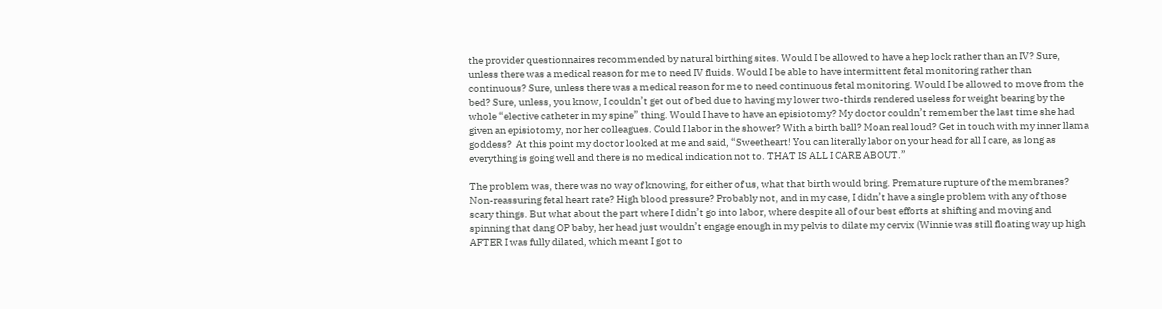the provider questionnaires recommended by natural birthing sites. Would I be allowed to have a hep lock rather than an IV? Sure, unless there was a medical reason for me to need IV fluids. Would I be able to have intermittent fetal monitoring rather than continuous? Sure, unless there was a medical reason for me to need continuous fetal monitoring. Would I be allowed to move from the bed? Sure, unless, you know, I couldn’t get out of bed due to having my lower two-thirds rendered useless for weight bearing by the whole “elective catheter in my spine” thing. Would I have to have an episiotomy? My doctor couldn’t remember the last time she had given an episiotomy, nor her colleagues. Could I labor in the shower? With a birth ball? Moan real loud? Get in touch with my inner llama goddess?  At this point my doctor looked at me and said, “Sweetheart! You can literally labor on your head for all I care, as long as everything is going well and there is no medical indication not to. THAT IS ALL I CARE ABOUT.”

The problem was, there was no way of knowing, for either of us, what that birth would bring. Premature rupture of the membranes? Non-reassuring fetal heart rate? High blood pressure? Probably not, and in my case, I didn’t have a single problem with any of those scary things. But what about the part where I didn’t go into labor, where despite all of our best efforts at shifting and moving and spinning that dang OP baby, her head just wouldn’t engage enough in my pelvis to dilate my cervix (Winnie was still floating way up high AFTER I was fully dilated, which meant I got to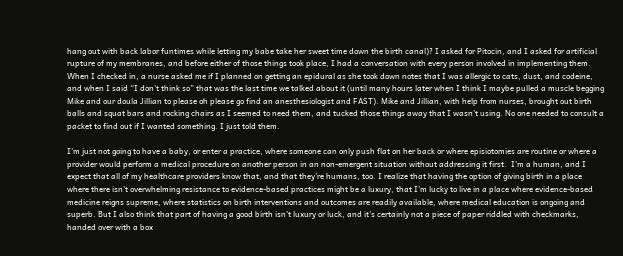hang out with back labor funtimes while letting my babe take her sweet time down the birth canal)? I asked for Pitocin, and I asked for artificial rupture of my membranes, and before either of those things took place, I had a conversation with every person involved in implementing them.  When I checked in, a nurse asked me if I planned on getting an epidural as she took down notes that I was allergic to cats, dust, and codeine, and when I said “I don’t think so” that was the last time we talked about it (until many hours later when I think I maybe pulled a muscle begging Mike and our doula Jillian to please oh please go find an anesthesiologist and FAST). Mike and Jillian, with help from nurses, brought out birth balls and squat bars and rocking chairs as I seemed to need them, and tucked those things away that I wasn’t using. No one needed to consult a packet to find out if I wanted something. I just told them.

I’m just not going to have a baby, or enter a practice, where someone can only push flat on her back or where episiotomies are routine or where a provider would perform a medical procedure on another person in an non-emergent situation without addressing it first.  I’m a human, and I expect that all of my healthcare providers know that, and that they’re humans, too. I realize that having the option of giving birth in a place where there isn’t overwhelming resistance to evidence-based practices might be a luxury, that I’m lucky to live in a place where evidence-based medicine reigns supreme, where statistics on birth interventions and outcomes are readily available, where medical education is ongoing and superb. But I also think that part of having a good birth isn’t luxury or luck, and it’s certainly not a piece of paper riddled with checkmarks, handed over with a box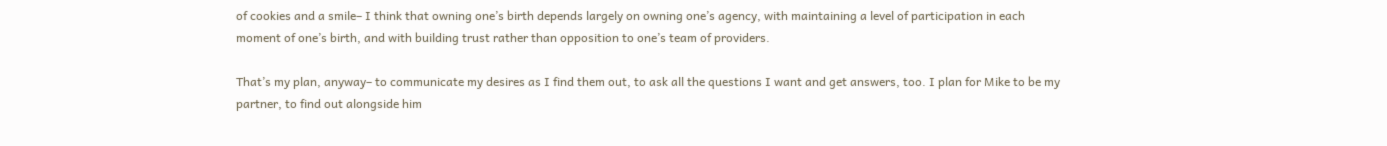of cookies and a smile– I think that owning one’s birth depends largely on owning one’s agency, with maintaining a level of participation in each moment of one’s birth, and with building trust rather than opposition to one’s team of providers.

That’s my plan, anyway– to communicate my desires as I find them out, to ask all the questions I want and get answers, too. I plan for Mike to be my partner, to find out alongside him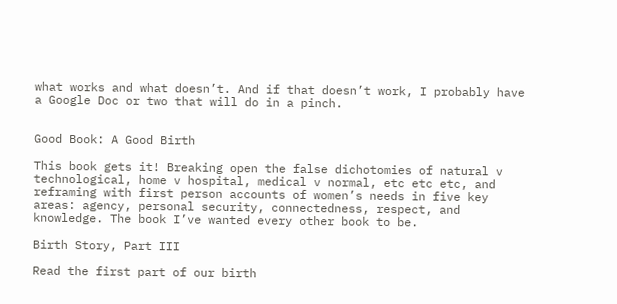what works and what doesn’t. And if that doesn’t work, I probably have a Google Doc or two that will do in a pinch.


Good Book: A Good Birth

This book gets it! Breaking open the false dichotomies of natural v technological, home v hospital, medical v normal, etc etc etc, and reframing with first person accounts of women’s needs in five key areas: agency, personal security, connectedness, respect, and knowledge. The book I’ve wanted every other book to be.

Birth Story, Part III

Read the first part of our birth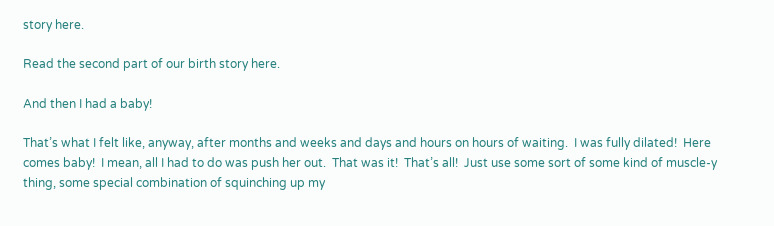story here.

Read the second part of our birth story here.

And then I had a baby!

That’s what I felt like, anyway, after months and weeks and days and hours on hours of waiting.  I was fully dilated!  Here comes baby!  I mean, all I had to do was push her out.  That was it!  That’s all!  Just use some sort of some kind of muscle-y thing, some special combination of squinching up my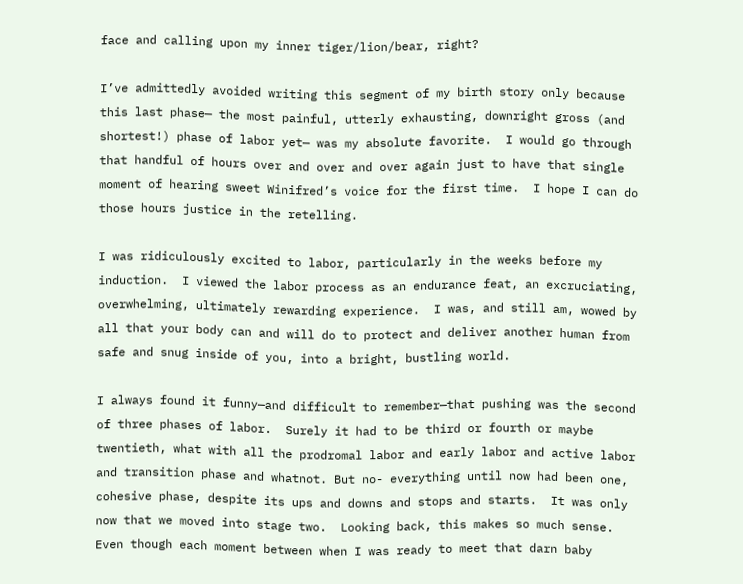face and calling upon my inner tiger/lion/bear, right?

I’ve admittedly avoided writing this segment of my birth story only because this last phase— the most painful, utterly exhausting, downright gross (and shortest!) phase of labor yet— was my absolute favorite.  I would go through that handful of hours over and over and over again just to have that single moment of hearing sweet Winifred’s voice for the first time.  I hope I can do those hours justice in the retelling.

I was ridiculously excited to labor, particularly in the weeks before my induction.  I viewed the labor process as an endurance feat, an excruciating, overwhelming, ultimately rewarding experience.  I was, and still am, wowed by all that your body can and will do to protect and deliver another human from safe and snug inside of you, into a bright, bustling world.

I always found it funny—and difficult to remember—that pushing was the second of three phases of labor.  Surely it had to be third or fourth or maybe twentieth, what with all the prodromal labor and early labor and active labor and transition phase and whatnot. But no- everything until now had been one, cohesive phase, despite its ups and downs and stops and starts.  It was only now that we moved into stage two.  Looking back, this makes so much sense.  Even though each moment between when I was ready to meet that darn baby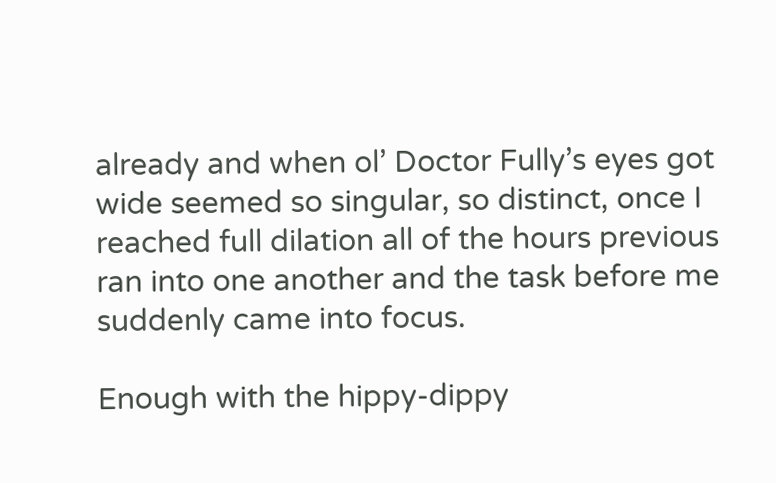already and when ol’ Doctor Fully’s eyes got wide seemed so singular, so distinct, once I reached full dilation all of the hours previous ran into one another and the task before me suddenly came into focus.

Enough with the hippy-dippy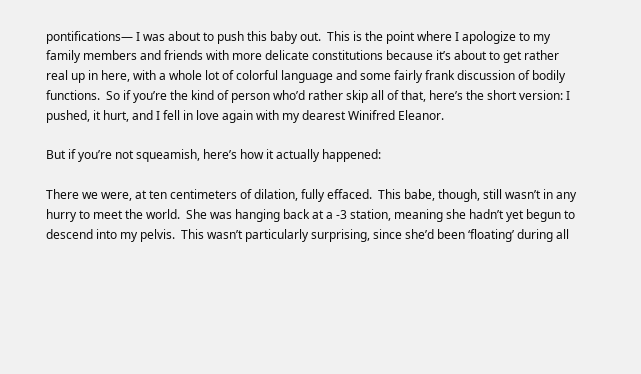pontifications— I was about to push this baby out.  This is the point where I apologize to my family members and friends with more delicate constitutions because it’s about to get rather real up in here, with a whole lot of colorful language and some fairly frank discussion of bodily functions.  So if you’re the kind of person who’d rather skip all of that, here’s the short version: I pushed, it hurt, and I fell in love again with my dearest Winifred Eleanor.

But if you’re not squeamish, here’s how it actually happened:

There we were, at ten centimeters of dilation, fully effaced.  This babe, though, still wasn’t in any hurry to meet the world.  She was hanging back at a -3 station, meaning she hadn’t yet begun to descend into my pelvis.  This wasn’t particularly surprising, since she’d been ‘floating’ during all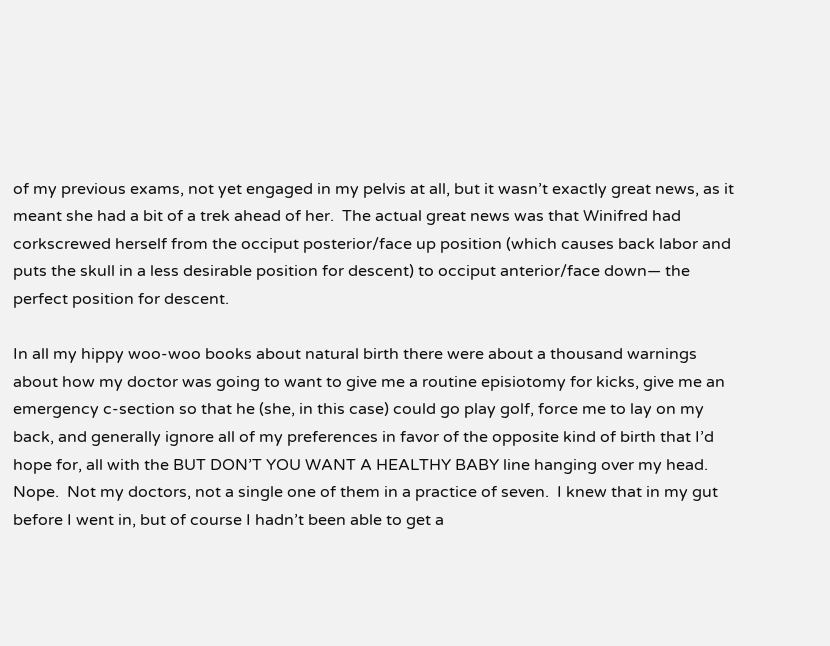of my previous exams, not yet engaged in my pelvis at all, but it wasn’t exactly great news, as it meant she had a bit of a trek ahead of her.  The actual great news was that Winifred had corkscrewed herself from the occiput posterior/face up position (which causes back labor and puts the skull in a less desirable position for descent) to occiput anterior/face down— the perfect position for descent.

In all my hippy woo-woo books about natural birth there were about a thousand warnings about how my doctor was going to want to give me a routine episiotomy for kicks, give me an emergency c-section so that he (she, in this case) could go play golf, force me to lay on my back, and generally ignore all of my preferences in favor of the opposite kind of birth that I’d hope for, all with the BUT DON’T YOU WANT A HEALTHY BABY line hanging over my head.  Nope.  Not my doctors, not a single one of them in a practice of seven.  I knew that in my gut before I went in, but of course I hadn’t been able to get a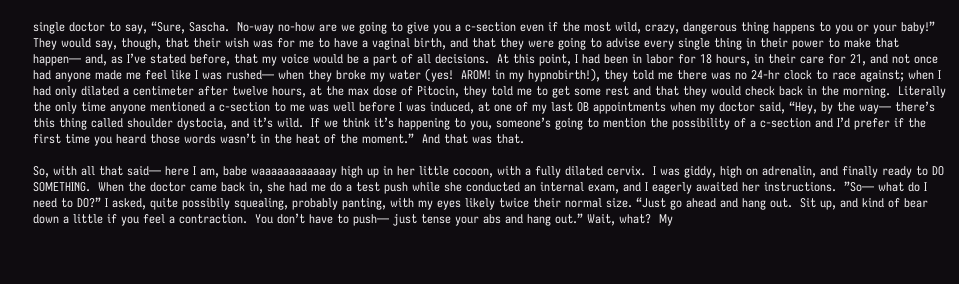single doctor to say, “Sure, Sascha.  No-way no-how are we going to give you a c-section even if the most wild, crazy, dangerous thing happens to you or your baby!”  They would say, though, that their wish was for me to have a vaginal birth, and that they were going to advise every single thing in their power to make that happen— and, as I’ve stated before, that my voice would be a part of all decisions.  At this point, I had been in labor for 18 hours, in their care for 21, and not once had anyone made me feel like I was rushed— when they broke my water (yes!  AROM! in my hypnobirth!), they told me there was no 24-hr clock to race against; when I had only dilated a centimeter after twelve hours, at the max dose of Pitocin, they told me to get some rest and that they would check back in the morning.  Literally the only time anyone mentioned a c-section to me was well before I was induced, at one of my last OB appointments when my doctor said, “Hey, by the way— there’s this thing called shoulder dystocia, and it’s wild.  If we think it’s happening to you, someone’s going to mention the possibility of a c-section and I’d prefer if the first time you heard those words wasn’t in the heat of the moment.”  And that was that.

So, with all that said— here I am, babe waaaaaaaaaaaay high up in her little cocoon, with a fully dilated cervix.  I was giddy, high on adrenalin, and finally ready to DO SOMETHING.  When the doctor came back in, she had me do a test push while she conducted an internal exam, and I eagerly awaited her instructions.  ”So— what do I need to DO?” I asked, quite possibily squealing, probably panting, with my eyes likely twice their normal size. “Just go ahead and hang out.  Sit up, and kind of bear down a little if you feel a contraction.  You don’t have to push— just tense your abs and hang out.” Wait, what?  My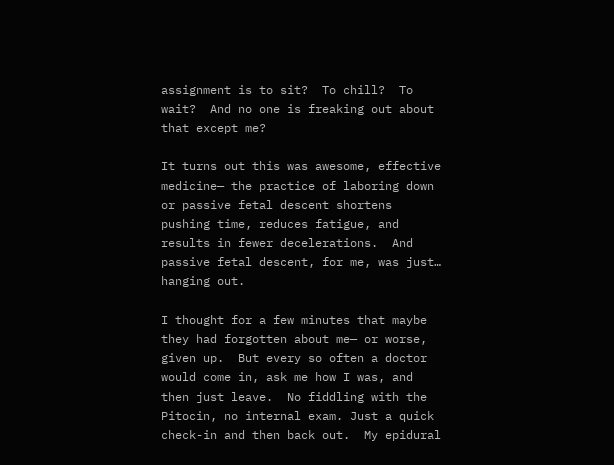assignment is to sit?  To chill?  To wait?  And no one is freaking out about that except me?

It turns out this was awesome, effective medicine— the practice of laboring down or passive fetal descent shortens pushing time, reduces fatigue, and results in fewer decelerations.  And passive fetal descent, for me, was just… hanging out.

I thought for a few minutes that maybe they had forgotten about me— or worse, given up.  But every so often a doctor would come in, ask me how I was, and then just leave.  No fiddling with the Pitocin, no internal exam. Just a quick check-in and then back out.  My epidural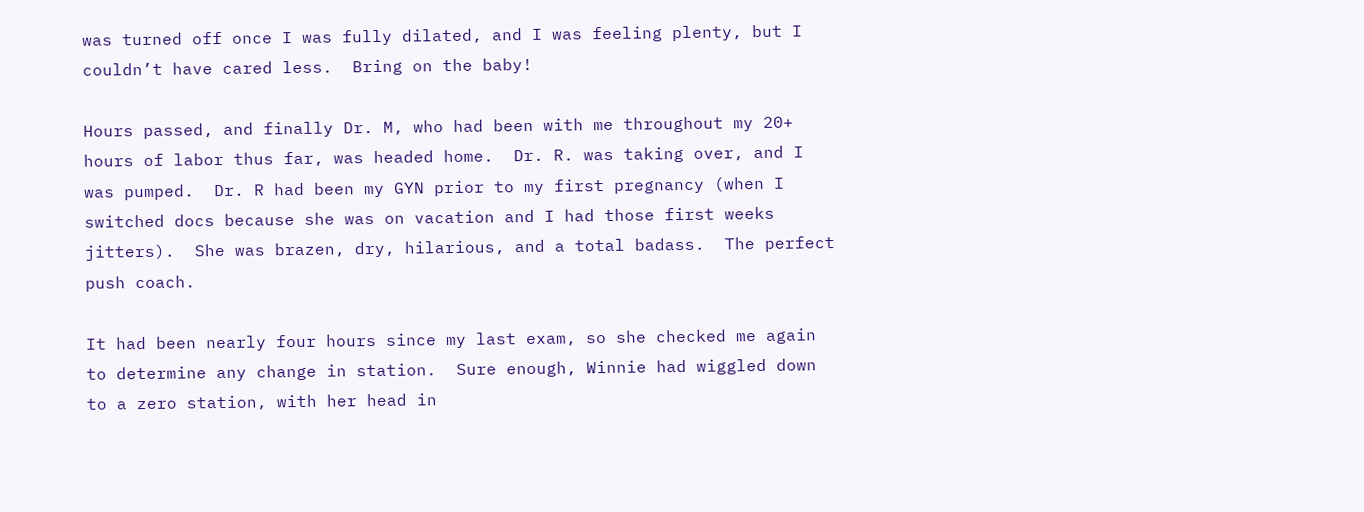was turned off once I was fully dilated, and I was feeling plenty, but I couldn’t have cared less.  Bring on the baby!

Hours passed, and finally Dr. M, who had been with me throughout my 20+ hours of labor thus far, was headed home.  Dr. R. was taking over, and I was pumped.  Dr. R had been my GYN prior to my first pregnancy (when I switched docs because she was on vacation and I had those first weeks jitters).  She was brazen, dry, hilarious, and a total badass.  The perfect push coach.

It had been nearly four hours since my last exam, so she checked me again to determine any change in station.  Sure enough, Winnie had wiggled down to a zero station, with her head in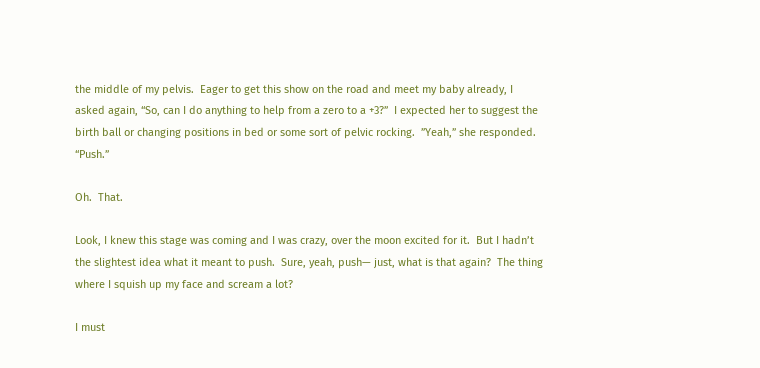the middle of my pelvis.  Eager to get this show on the road and meet my baby already, I asked again, “So, can I do anything to help from a zero to a +3?”  I expected her to suggest the birth ball or changing positions in bed or some sort of pelvic rocking.  ”Yeah,” she responded. “Push.”

Oh.  That.

Look, I knew this stage was coming and I was crazy, over the moon excited for it.  But I hadn’t the slightest idea what it meant to push.  Sure, yeah, push— just, what is that again?  The thing where I squish up my face and scream a lot?

I must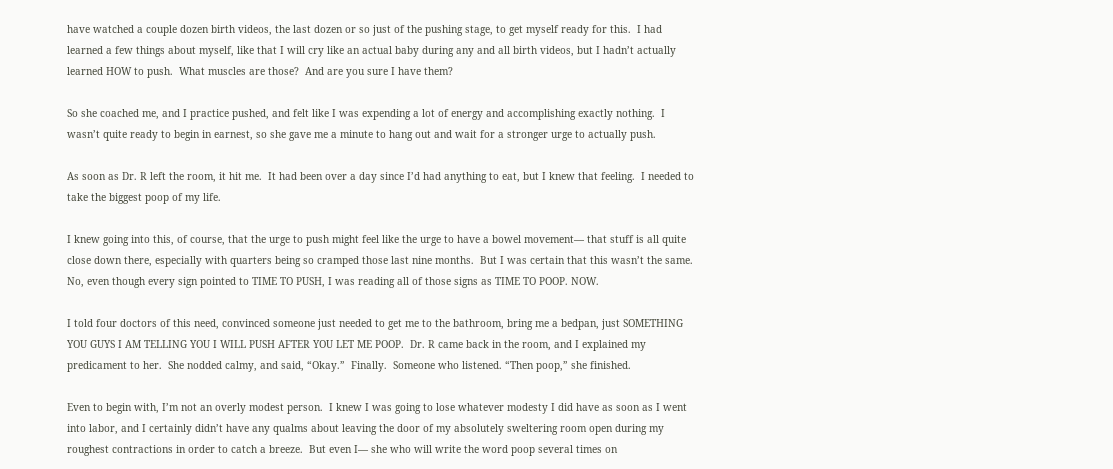have watched a couple dozen birth videos, the last dozen or so just of the pushing stage, to get myself ready for this.  I had learned a few things about myself, like that I will cry like an actual baby during any and all birth videos, but I hadn’t actually learned HOW to push.  What muscles are those?  And are you sure I have them?

So she coached me, and I practice pushed, and felt like I was expending a lot of energy and accomplishing exactly nothing.  I wasn’t quite ready to begin in earnest, so she gave me a minute to hang out and wait for a stronger urge to actually push.

As soon as Dr. R left the room, it hit me.  It had been over a day since I’d had anything to eat, but I knew that feeling.  I needed to take the biggest poop of my life.

I knew going into this, of course, that the urge to push might feel like the urge to have a bowel movement— that stuff is all quite close down there, especially with quarters being so cramped those last nine months.  But I was certain that this wasn’t the same.  No, even though every sign pointed to TIME TO PUSH, I was reading all of those signs as TIME TO POOP. NOW.

I told four doctors of this need, convinced someone just needed to get me to the bathroom, bring me a bedpan, just SOMETHING YOU GUYS I AM TELLING YOU I WILL PUSH AFTER YOU LET ME POOP.  Dr. R came back in the room, and I explained my predicament to her.  She nodded calmy, and said, “Okay.”  Finally.  Someone who listened. “Then poop,” she finished.

Even to begin with, I’m not an overly modest person.  I knew I was going to lose whatever modesty I did have as soon as I went into labor, and I certainly didn’t have any qualms about leaving the door of my absolutely sweltering room open during my roughest contractions in order to catch a breeze.  But even I— she who will write the word poop several times on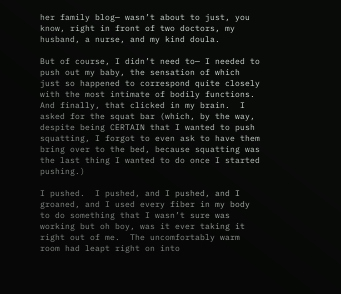her family blog— wasn’t about to just, you know, right in front of two doctors, my husband, a nurse, and my kind doula.

But of course, I didn’t need to— I needed to push out my baby, the sensation of which just so happened to correspond quite closely with the most intimate of bodily functions.  And finally, that clicked in my brain.  I asked for the squat bar (which, by the way, despite being CERTAIN that I wanted to push squatting, I forgot to even ask to have them bring over to the bed, because squatting was the last thing I wanted to do once I started pushing.)

I pushed.  I pushed, and I pushed, and I groaned, and I used every fiber in my body to do something that I wasn’t sure was working but oh boy, was it ever taking it right out of me.  The uncomfortably warm room had leapt right on into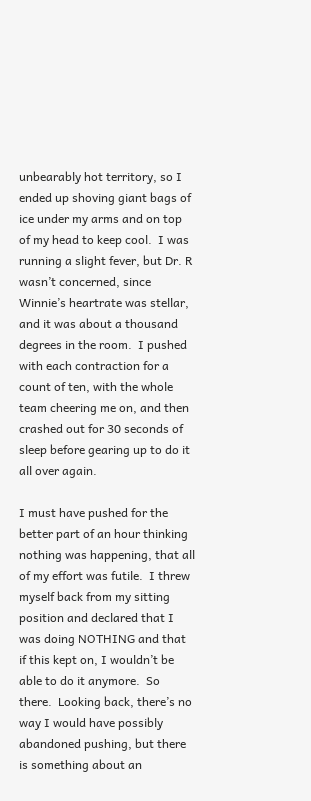unbearably hot territory, so I ended up shoving giant bags of ice under my arms and on top of my head to keep cool.  I was running a slight fever, but Dr. R wasn’t concerned, since Winnie’s heartrate was stellar, and it was about a thousand degrees in the room.  I pushed with each contraction for a count of ten, with the whole team cheering me on, and then crashed out for 30 seconds of sleep before gearing up to do it all over again.

I must have pushed for the better part of an hour thinking nothing was happening, that all of my effort was futile.  I threw myself back from my sitting position and declared that I was doing NOTHING and that if this kept on, I wouldn’t be able to do it anymore.  So there.  Looking back, there’s no way I would have possibly abandoned pushing, but there is something about an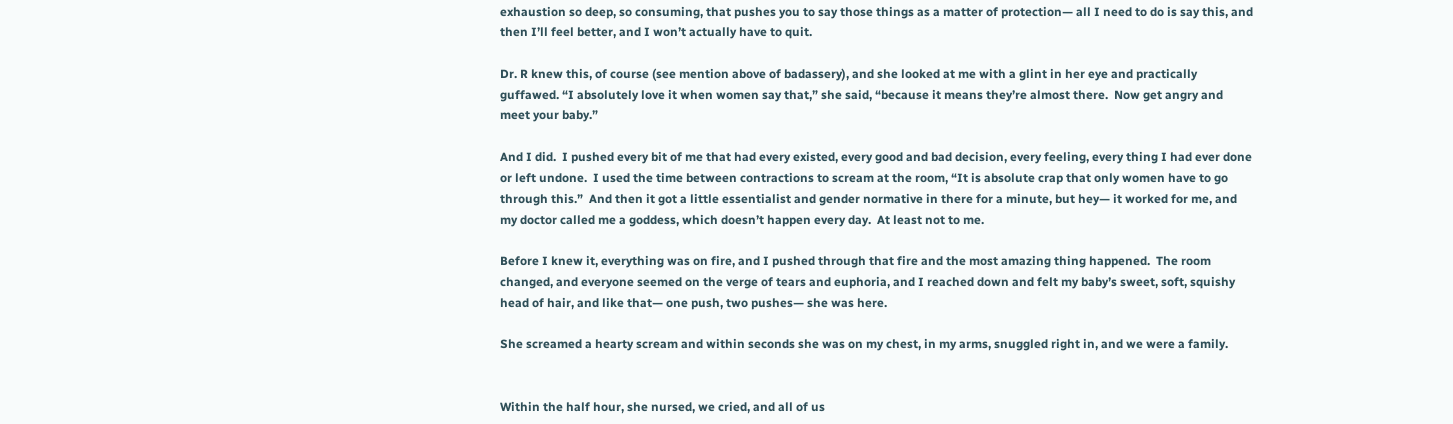exhaustion so deep, so consuming, that pushes you to say those things as a matter of protection— all I need to do is say this, and then I’ll feel better, and I won’t actually have to quit.

Dr. R knew this, of course (see mention above of badassery), and she looked at me with a glint in her eye and practically guffawed. “I absolutely love it when women say that,” she said, “because it means they’re almost there.  Now get angry and meet your baby.”

And I did.  I pushed every bit of me that had every existed, every good and bad decision, every feeling, every thing I had ever done or left undone.  I used the time between contractions to scream at the room, “It is absolute crap that only women have to go through this.”  And then it got a little essentialist and gender normative in there for a minute, but hey— it worked for me, and my doctor called me a goddess, which doesn’t happen every day.  At least not to me.

Before I knew it, everything was on fire, and I pushed through that fire and the most amazing thing happened.  The room changed, and everyone seemed on the verge of tears and euphoria, and I reached down and felt my baby’s sweet, soft, squishy head of hair, and like that— one push, two pushes— she was here.

She screamed a hearty scream and within seconds she was on my chest, in my arms, snuggled right in, and we were a family.


Within the half hour, she nursed, we cried, and all of us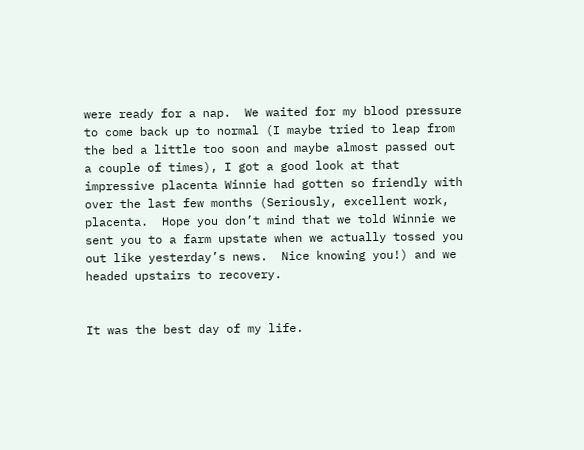were ready for a nap.  We waited for my blood pressure to come back up to normal (I maybe tried to leap from the bed a little too soon and maybe almost passed out a couple of times), I got a good look at that impressive placenta Winnie had gotten so friendly with over the last few months (Seriously, excellent work, placenta.  Hope you don’t mind that we told Winnie we sent you to a farm upstate when we actually tossed you out like yesterday’s news.  Nice knowing you!) and we headed upstairs to recovery.


It was the best day of my life.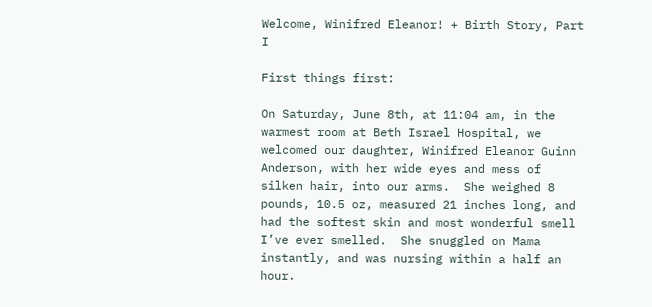Welcome, Winifred Eleanor! + Birth Story, Part I

First things first:

On Saturday, June 8th, at 11:04 am, in the warmest room at Beth Israel Hospital, we welcomed our daughter, Winifred Eleanor Guinn Anderson, with her wide eyes and mess of silken hair, into our arms.  She weighed 8 pounds, 10.5 oz, measured 21 inches long, and had the softest skin and most wonderful smell I’ve ever smelled.  She snuggled on Mama instantly, and was nursing within a half an hour.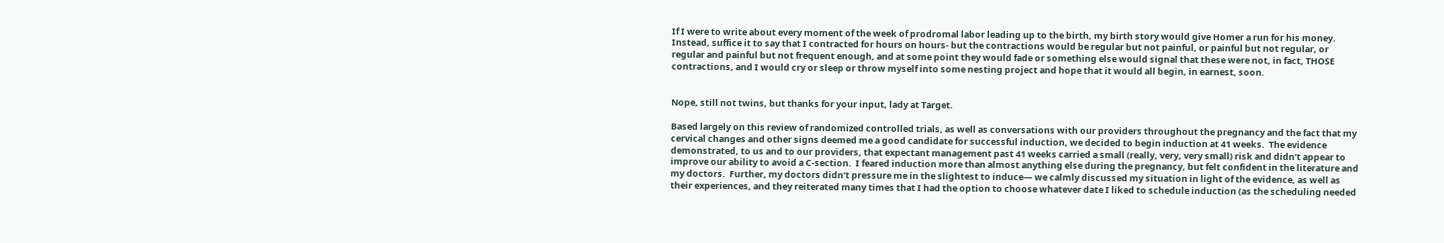If I were to write about every moment of the week of prodromal labor leading up to the birth, my birth story would give Homer a run for his money.  Instead, suffice it to say that I contracted for hours on hours- but the contractions would be regular but not painful, or painful but not regular, or regular and painful but not frequent enough, and at some point they would fade or something else would signal that these were not, in fact, THOSE contractions, and I would cry or sleep or throw myself into some nesting project and hope that it would all begin, in earnest, soon.


Nope, still not twins, but thanks for your input, lady at Target.

Based largely on this review of randomized controlled trials, as well as conversations with our providers throughout the pregnancy and the fact that my cervical changes and other signs deemed me a good candidate for successful induction, we decided to begin induction at 41 weeks.  The evidence demonstrated, to us and to our providers, that expectant management past 41 weeks carried a small (really, very, very small) risk and didn’t appear to improve our ability to avoid a C-section.  I feared induction more than almost anything else during the pregnancy, but felt confident in the literature and my doctors.  Further, my doctors didn’t pressure me in the slightest to induce— we calmly discussed my situation in light of the evidence, as well as their experiences, and they reiterated many times that I had the option to choose whatever date I liked to schedule induction (as the scheduling needed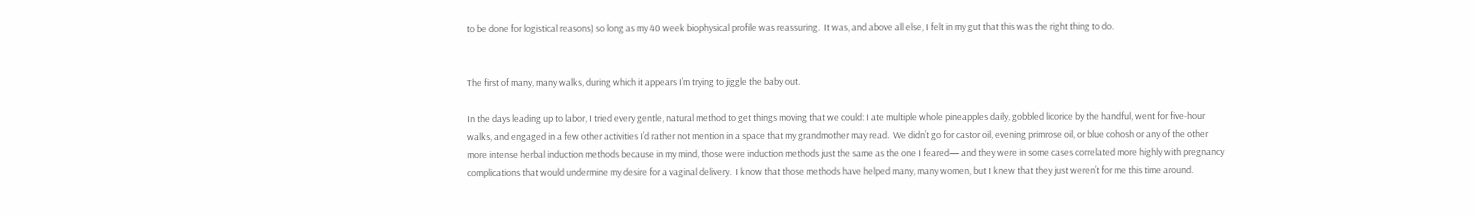to be done for logistical reasons) so long as my 40 week biophysical profile was reassuring.  It was, and above all else, I felt in my gut that this was the right thing to do.


The first of many, many walks, during which it appears I’m trying to jiggle the baby out.

In the days leading up to labor, I tried every gentle, natural method to get things moving that we could: I ate multiple whole pineapples daily, gobbled licorice by the handful, went for five-hour walks, and engaged in a few other activities I’d rather not mention in a space that my grandmother may read.  We didn’t go for castor oil, evening primrose oil, or blue cohosh or any of the other more intense herbal induction methods because in my mind, those were induction methods just the same as the one I feared— and they were in some cases correlated more highly with pregnancy complications that would undermine my desire for a vaginal delivery.  I know that those methods have helped many, many women, but I knew that they just weren’t for me this time around.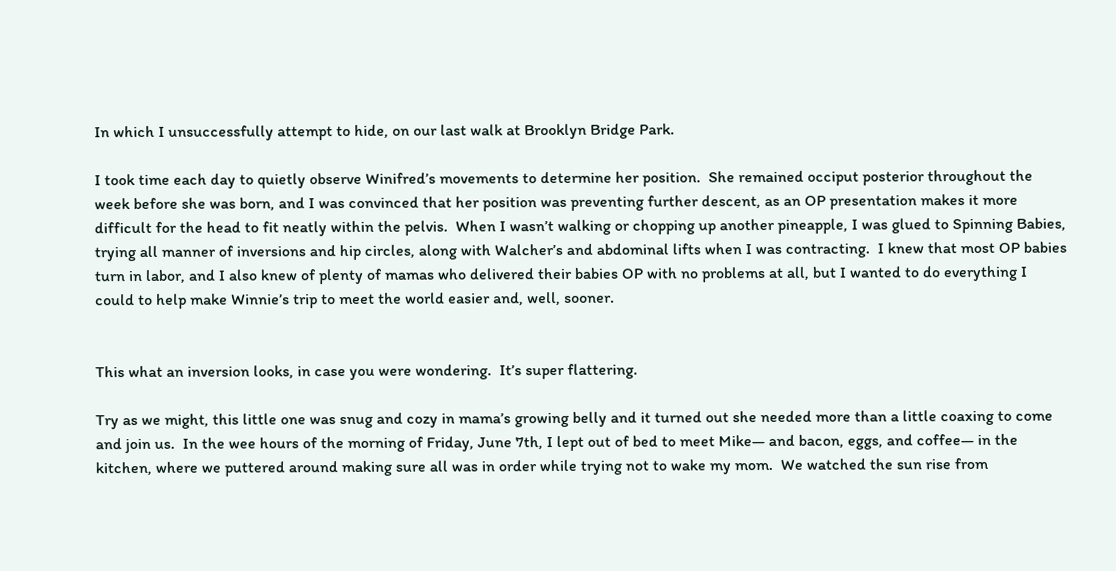In which I unsuccessfully attempt to hide, on our last walk at Brooklyn Bridge Park.

I took time each day to quietly observe Winifred’s movements to determine her position.  She remained occiput posterior throughout the week before she was born, and I was convinced that her position was preventing further descent, as an OP presentation makes it more difficult for the head to fit neatly within the pelvis.  When I wasn’t walking or chopping up another pineapple, I was glued to Spinning Babies, trying all manner of inversions and hip circles, along with Walcher’s and abdominal lifts when I was contracting.  I knew that most OP babies turn in labor, and I also knew of plenty of mamas who delivered their babies OP with no problems at all, but I wanted to do everything I could to help make Winnie’s trip to meet the world easier and, well, sooner.


This what an inversion looks, in case you were wondering.  It’s super flattering.

Try as we might, this little one was snug and cozy in mama’s growing belly and it turned out she needed more than a little coaxing to come and join us.  In the wee hours of the morning of Friday, June 7th, I lept out of bed to meet Mike— and bacon, eggs, and coffee— in the kitchen, where we puttered around making sure all was in order while trying not to wake my mom.  We watched the sun rise from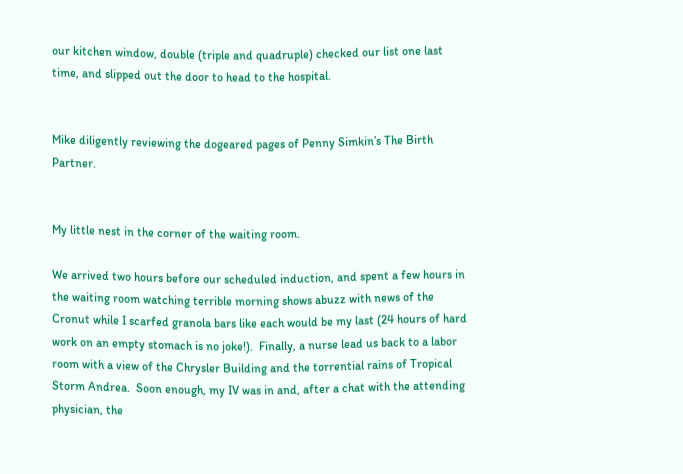our kitchen window, double (triple and quadruple) checked our list one last time, and slipped out the door to head to the hospital.


Mike diligently reviewing the dogeared pages of Penny Simkin’s The Birth Partner.


My little nest in the corner of the waiting room.

We arrived two hours before our scheduled induction, and spent a few hours in the waiting room watching terrible morning shows abuzz with news of the Cronut while I scarfed granola bars like each would be my last (24 hours of hard work on an empty stomach is no joke!).  Finally, a nurse lead us back to a labor room with a view of the Chrysler Building and the torrential rains of Tropical Storm Andrea.  Soon enough, my IV was in and, after a chat with the attending physician, the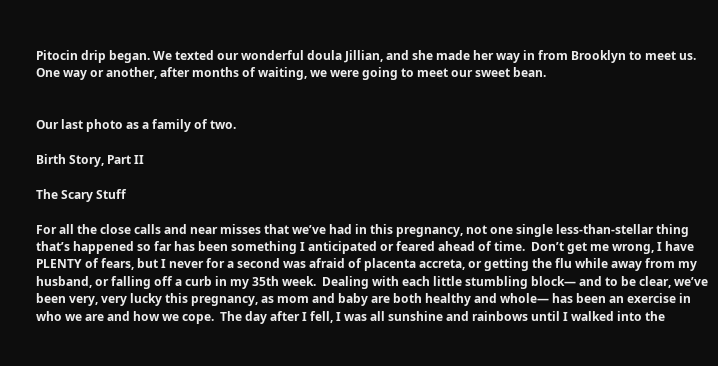Pitocin drip began. We texted our wonderful doula Jillian, and she made her way in from Brooklyn to meet us.  One way or another, after months of waiting, we were going to meet our sweet bean.


Our last photo as a family of two.

Birth Story, Part II

The Scary Stuff

For all the close calls and near misses that we’ve had in this pregnancy, not one single less-than-stellar thing that’s happened so far has been something I anticipated or feared ahead of time.  Don’t get me wrong, I have PLENTY of fears, but I never for a second was afraid of placenta accreta, or getting the flu while away from my husband, or falling off a curb in my 35th week.  Dealing with each little stumbling block— and to be clear, we’ve been very, very lucky this pregnancy, as mom and baby are both healthy and whole— has been an exercise in who we are and how we cope.  The day after I fell, I was all sunshine and rainbows until I walked into the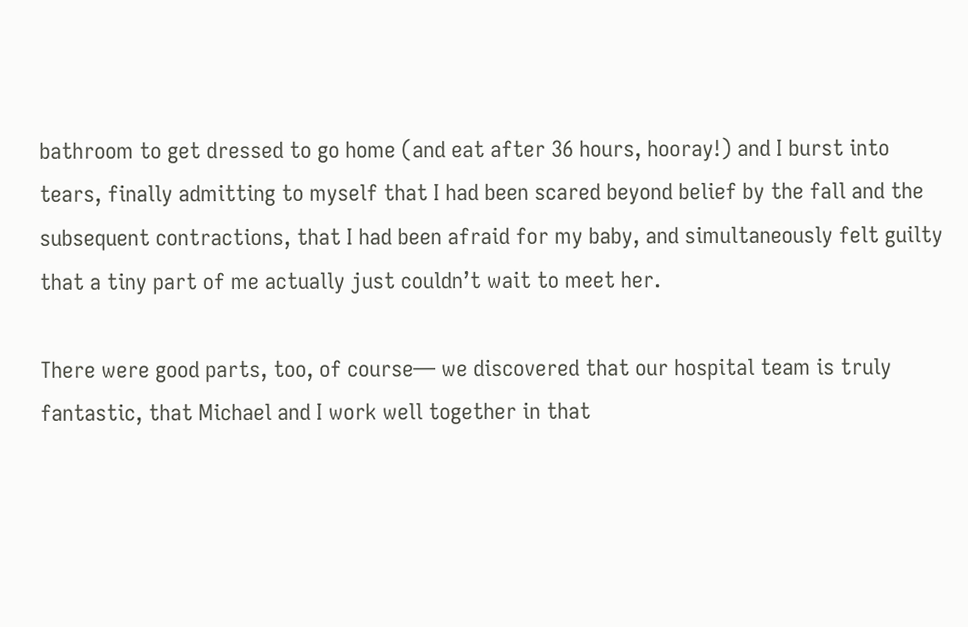bathroom to get dressed to go home (and eat after 36 hours, hooray!) and I burst into tears, finally admitting to myself that I had been scared beyond belief by the fall and the subsequent contractions, that I had been afraid for my baby, and simultaneously felt guilty that a tiny part of me actually just couldn’t wait to meet her.

There were good parts, too, of course— we discovered that our hospital team is truly fantastic, that Michael and I work well together in that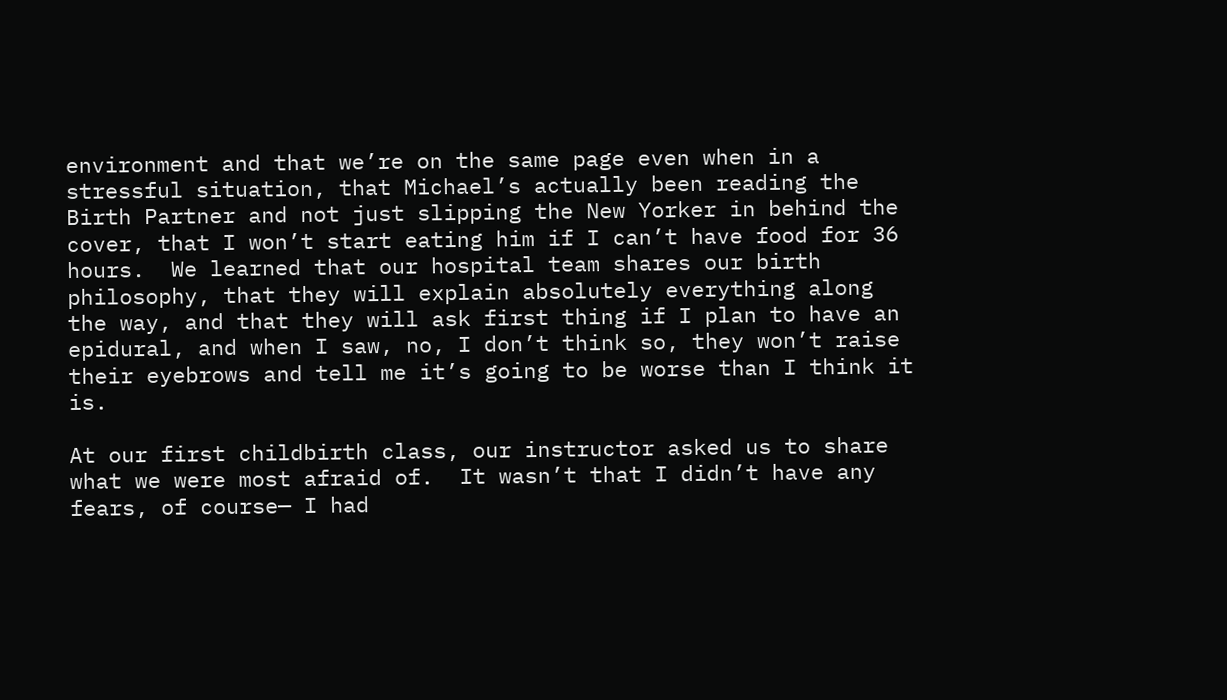environment and that we’re on the same page even when in a stressful situation, that Michael’s actually been reading the Birth Partner and not just slipping the New Yorker in behind the cover, that I won’t start eating him if I can’t have food for 36 hours.  We learned that our hospital team shares our birth philosophy, that they will explain absolutely everything along the way, and that they will ask first thing if I plan to have an epidural, and when I saw, no, I don’t think so, they won’t raise their eyebrows and tell me it’s going to be worse than I think it is.

At our first childbirth class, our instructor asked us to share what we were most afraid of.  It wasn’t that I didn’t have any fears, of course— I had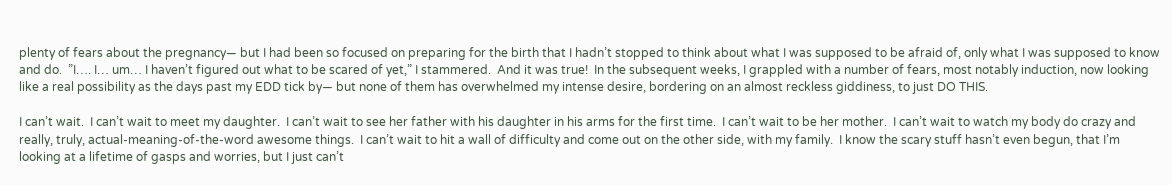plenty of fears about the pregnancy— but I had been so focused on preparing for the birth that I hadn’t stopped to think about what I was supposed to be afraid of, only what I was supposed to know and do.  ”I…. I… um… I haven’t figured out what to be scared of yet,” I stammered.  And it was true!  In the subsequent weeks, I grappled with a number of fears, most notably induction, now looking like a real possibility as the days past my EDD tick by— but none of them has overwhelmed my intense desire, bordering on an almost reckless giddiness, to just DO THIS.

I can’t wait.  I can’t wait to meet my daughter.  I can’t wait to see her father with his daughter in his arms for the first time.  I can’t wait to be her mother.  I can’t wait to watch my body do crazy and really, truly, actual-meaning-of-the-word awesome things.  I can’t wait to hit a wall of difficulty and come out on the other side, with my family.  I know the scary stuff hasn’t even begun, that I’m looking at a lifetime of gasps and worries, but I just can’t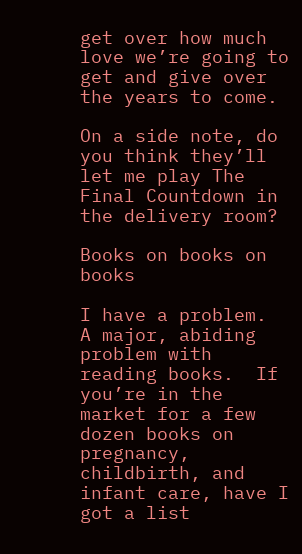get over how much love we’re going to get and give over the years to come.

On a side note, do you think they’ll let me play The Final Countdown in the delivery room?

Books on books on books

I have a problem.  A major, abiding problem with reading books.  If you’re in the market for a few dozen books on pregnancy, childbirth, and infant care, have I got a list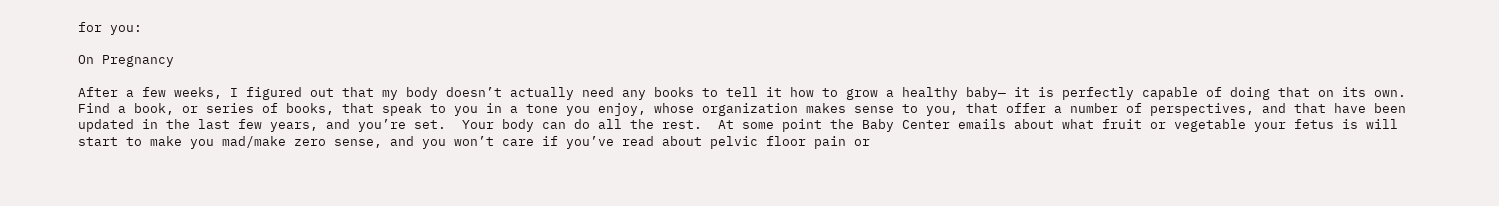for you:

On Pregnancy

After a few weeks, I figured out that my body doesn’t actually need any books to tell it how to grow a healthy baby— it is perfectly capable of doing that on its own.  Find a book, or series of books, that speak to you in a tone you enjoy, whose organization makes sense to you, that offer a number of perspectives, and that have been updated in the last few years, and you’re set.  Your body can do all the rest.  At some point the Baby Center emails about what fruit or vegetable your fetus is will start to make you mad/make zero sense, and you won’t care if you’ve read about pelvic floor pain or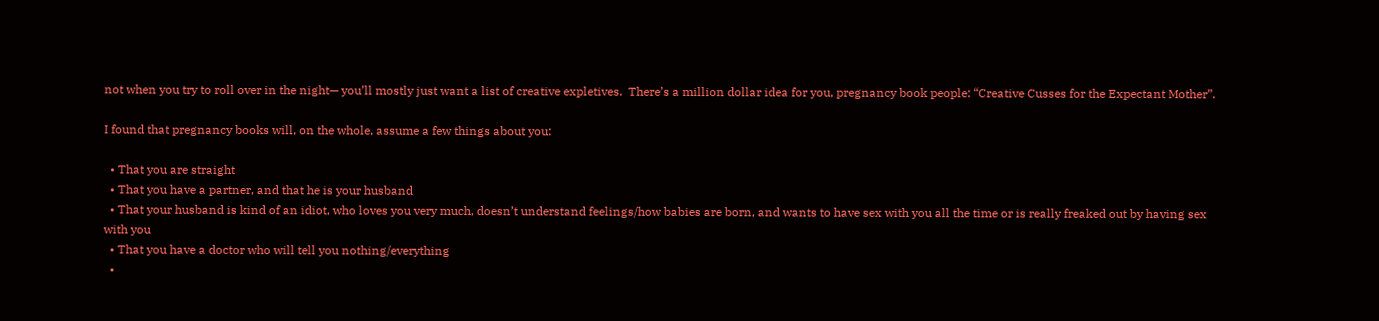not when you try to roll over in the night— you’ll mostly just want a list of creative expletives.  There’s a million dollar idea for you, pregnancy book people: “Creative Cusses for the Expectant Mother”.

I found that pregnancy books will, on the whole, assume a few things about you:

  • That you are straight
  • That you have a partner, and that he is your husband
  • That your husband is kind of an idiot, who loves you very much, doesn’t understand feelings/how babies are born, and wants to have sex with you all the time or is really freaked out by having sex with you
  • That you have a doctor who will tell you nothing/everything
  •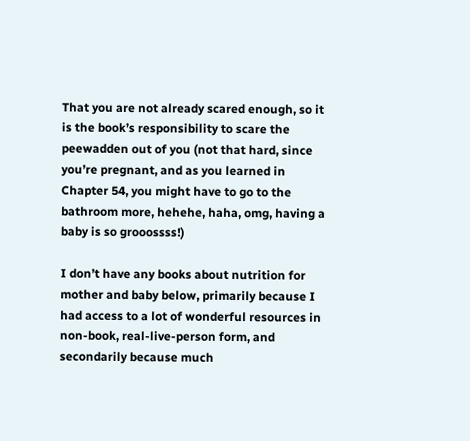That you are not already scared enough, so it is the book’s responsibility to scare the peewadden out of you (not that hard, since you’re pregnant, and as you learned in Chapter 54, you might have to go to the bathroom more, hehehe, haha, omg, having a baby is so grooossss!)

I don’t have any books about nutrition for mother and baby below, primarily because I had access to a lot of wonderful resources in non-book, real-live-person form, and secondarily because much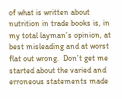of what is written about nutrition in trade books is, in my total layman’s opinion, at best misleading and at worst flat out wrong.  Don’t get me started about the varied and erroneous statements made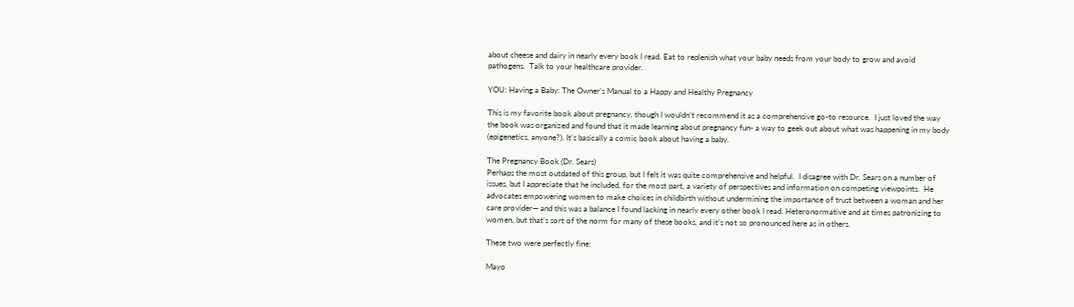about cheese and dairy in nearly every book I read. Eat to replenish what your baby needs from your body to grow and avoid pathogens.  Talk to your healthcare provider.

YOU: Having a Baby: The Owner’s Manual to a Happy and Healthy Pregnancy

This is my favorite book about pregnancy, though I wouldn’t recommend it as a comprehensive go-to resource.  I just loved the way the book was organized and found that it made learning about pregnancy fun- a way to geek out about what was happening in my body (epigenetics, anyone?). It’s basically a comic book about having a baby.

The Pregnancy Book (Dr. Sears)
Perhaps the most outdated of this group, but I felt it was quite comprehensive and helpful.  I disagree with Dr. Sears on a number of issues, but I appreciate that he included, for the most part, a variety of perspectives and information on competing viewpoints.  He advocates empowering women to make choices in childbirth without undermining the importance of trust between a woman and her care provider— and this was a balance I found lacking in nearly every other book I read. Heteronormative and at times patronizing to women, but that’s sort of the norm for many of these books, and it’s not so pronounced here as in others.

These two were perfectly fine:

Mayo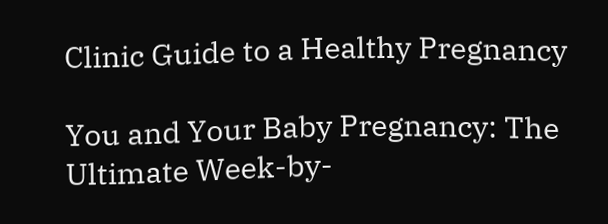Clinic Guide to a Healthy Pregnancy

You and Your Baby Pregnancy: The Ultimate Week-by-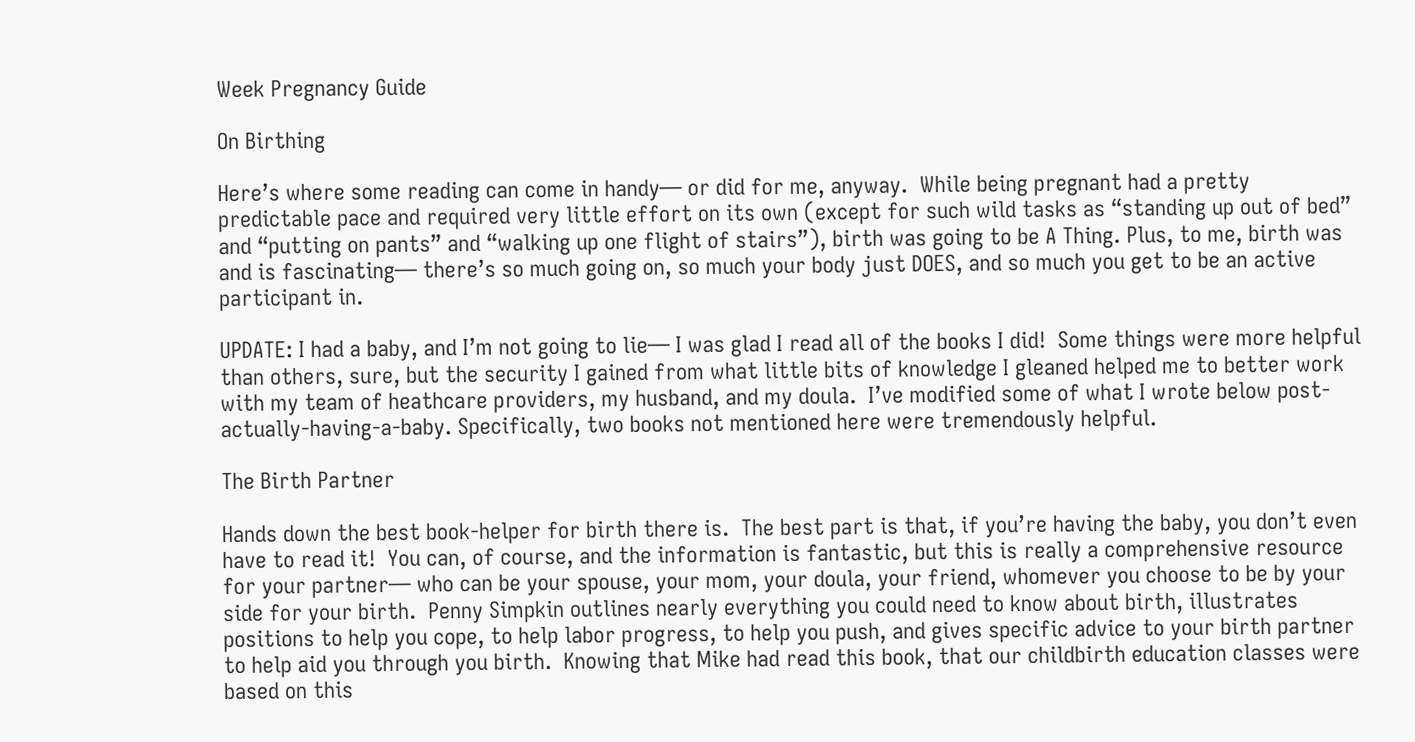Week Pregnancy Guide

On Birthing

Here’s where some reading can come in handy— or did for me, anyway.  While being pregnant had a pretty predictable pace and required very little effort on its own (except for such wild tasks as “standing up out of bed” and “putting on pants” and “walking up one flight of stairs”), birth was going to be A Thing. Plus, to me, birth was and is fascinating— there’s so much going on, so much your body just DOES, and so much you get to be an active participant in.

UPDATE: I had a baby, and I’m not going to lie— I was glad I read all of the books I did!  Some things were more helpful than others, sure, but the security I gained from what little bits of knowledge I gleaned helped me to better work with my team of heathcare providers, my husband, and my doula.  I’ve modified some of what I wrote below post-actually-having-a-baby. Specifically, two books not mentioned here were tremendously helpful.

The Birth Partner

Hands down the best book-helper for birth there is.  The best part is that, if you’re having the baby, you don’t even have to read it!  You can, of course, and the information is fantastic, but this is really a comprehensive resource for your partner— who can be your spouse, your mom, your doula, your friend, whomever you choose to be by your side for your birth.  Penny Simpkin outlines nearly everything you could need to know about birth, illustrates positions to help you cope, to help labor progress, to help you push, and gives specific advice to your birth partner to help aid you through you birth.  Knowing that Mike had read this book, that our childbirth education classes were based on this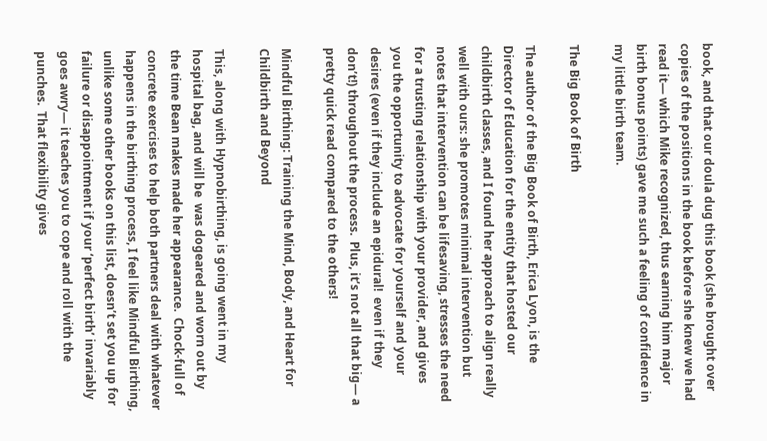book, and that our doula dug this book (she brought over copies of the positions in the book before she knew we had read it— which Mike recognized, thus earning him major birth bonus points) gave me such a feeling of confidence in my little birth team.

The Big Book of Birth

The author of the Big Book of Birth, Erica Lyon, is the Director of Education for the entity that hosted our childbirth classes, and I found her approach to align really well with ours: she promotes minimal intervention but notes that intervention can be lifesaving, stresses the need for a trusting relationship with your provider, and gives you the opportunity to advocate for yourself and your desires (even if they include an epidural!  even if they don’t!) throughout the process.  Plus, it’s not all that big— a pretty quick read compared to the others!

Mindful Birthing: Training the Mind, Body, and Heart for Childbirth and Beyond

This, along with Hypnobirthing, is going went in my hospital bag, and will be  was dogeared and worn out by the time Bean makes made her appearance.  Chock-full of concrete exercises to help both partners deal with whatever happens in the birthing process, I feel like Mindful Birthing, unlike some other books on this list, doesn’t set you up for failure or disappointment if your ‘perfect birth’ invariably goes awry— it teaches you to cope and roll with the punches.  That flexibility gives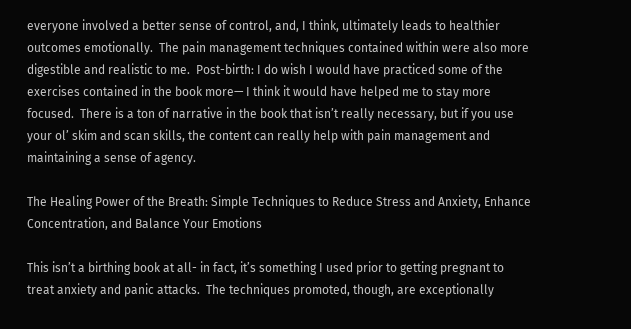everyone involved a better sense of control, and, I think, ultimately leads to healthier outcomes emotionally.  The pain management techniques contained within were also more digestible and realistic to me.  Post-birth: I do wish I would have practiced some of the exercises contained in the book more— I think it would have helped me to stay more focused.  There is a ton of narrative in the book that isn’t really necessary, but if you use your ol’ skim and scan skills, the content can really help with pain management and maintaining a sense of agency.

The Healing Power of the Breath: Simple Techniques to Reduce Stress and Anxiety, Enhance Concentration, and Balance Your Emotions

This isn’t a birthing book at all- in fact, it’s something I used prior to getting pregnant to treat anxiety and panic attacks.  The techniques promoted, though, are exceptionally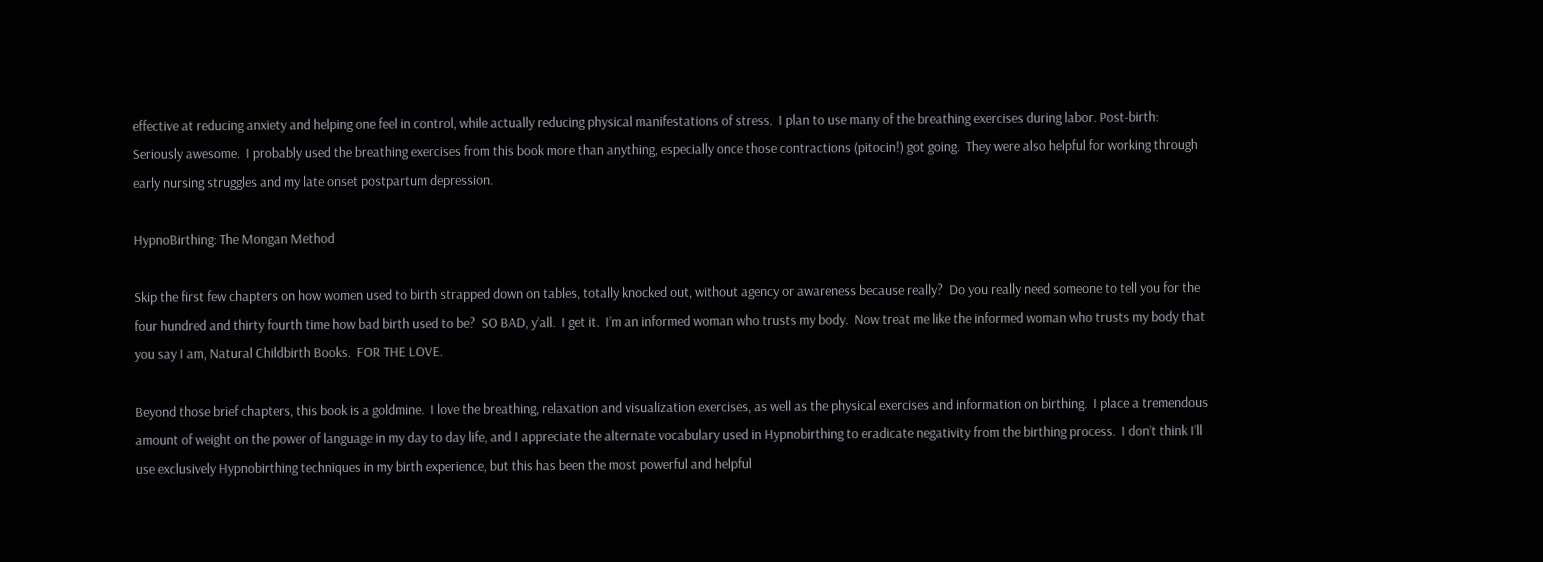effective at reducing anxiety and helping one feel in control, while actually reducing physical manifestations of stress.  I plan to use many of the breathing exercises during labor. Post-birth: Seriously awesome.  I probably used the breathing exercises from this book more than anything, especially once those contractions (pitocin!) got going.  They were also helpful for working through early nursing struggles and my late onset postpartum depression.

HypnoBirthing: The Mongan Method

Skip the first few chapters on how women used to birth strapped down on tables, totally knocked out, without agency or awareness because really?  Do you really need someone to tell you for the four hundred and thirty fourth time how bad birth used to be?  SO BAD, y’all.  I get it.  I’m an informed woman who trusts my body.  Now treat me like the informed woman who trusts my body that you say I am, Natural Childbirth Books.  FOR THE LOVE.

Beyond those brief chapters, this book is a goldmine.  I love the breathing, relaxation and visualization exercises, as well as the physical exercises and information on birthing.  I place a tremendous amount of weight on the power of language in my day to day life, and I appreciate the alternate vocabulary used in Hypnobirthing to eradicate negativity from the birthing process.  I don’t think I’ll use exclusively Hypnobirthing techniques in my birth experience, but this has been the most powerful and helpful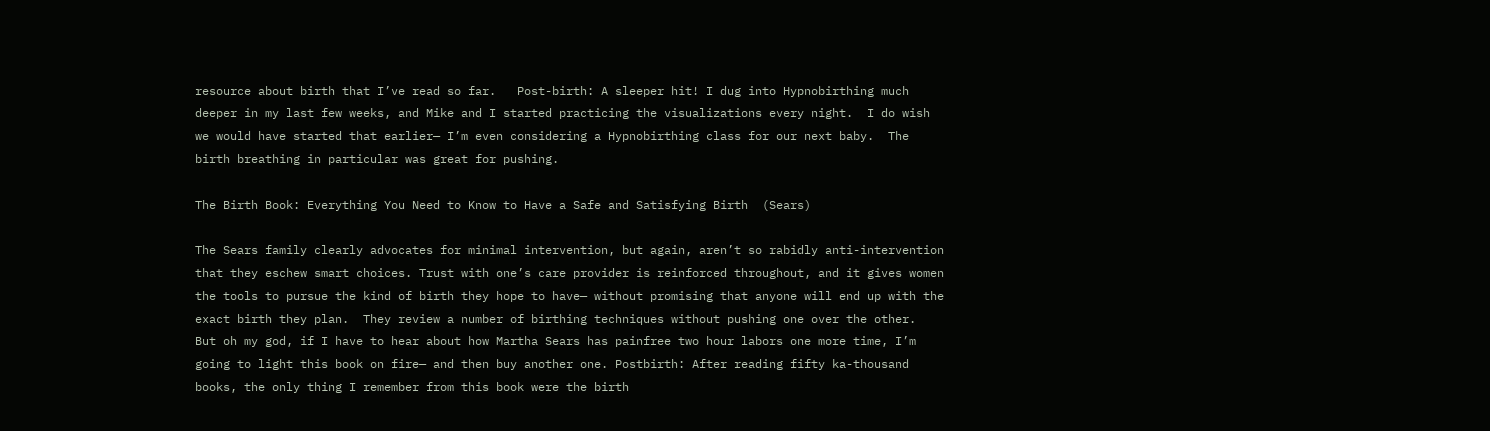resource about birth that I’ve read so far.   Post-birth: A sleeper hit! I dug into Hypnobirthing much deeper in my last few weeks, and Mike and I started practicing the visualizations every night.  I do wish we would have started that earlier— I’m even considering a Hypnobirthing class for our next baby.  The birth breathing in particular was great for pushing.

The Birth Book: Everything You Need to Know to Have a Safe and Satisfying Birth  (Sears)

The Sears family clearly advocates for minimal intervention, but again, aren’t so rabidly anti-intervention that they eschew smart choices. Trust with one’s care provider is reinforced throughout, and it gives women the tools to pursue the kind of birth they hope to have— without promising that anyone will end up with the exact birth they plan.  They review a number of birthing techniques without pushing one over the other.  But oh my god, if I have to hear about how Martha Sears has painfree two hour labors one more time, I’m going to light this book on fire— and then buy another one. Postbirth: After reading fifty ka-thousand books, the only thing I remember from this book were the birth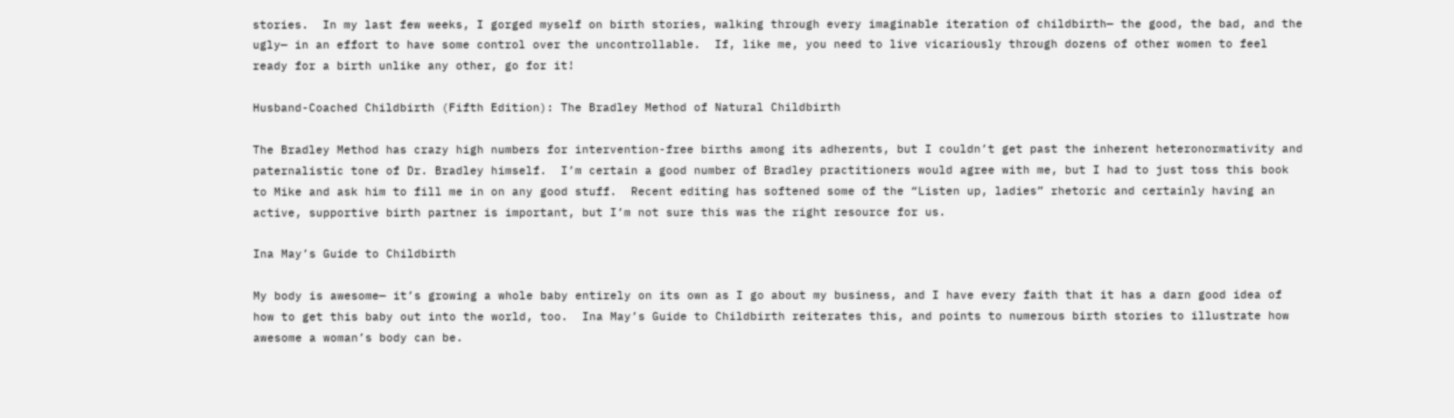stories.  In my last few weeks, I gorged myself on birth stories, walking through every imaginable iteration of childbirth— the good, the bad, and the ugly— in an effort to have some control over the uncontrollable.  If, like me, you need to live vicariously through dozens of other women to feel ready for a birth unlike any other, go for it!

Husband-Coached Childbirth (Fifth Edition): The Bradley Method of Natural Childbirth

The Bradley Method has crazy high numbers for intervention-free births among its adherents, but I couldn’t get past the inherent heteronormativity and paternalistic tone of Dr. Bradley himself.  I’m certain a good number of Bradley practitioners would agree with me, but I had to just toss this book to Mike and ask him to fill me in on any good stuff.  Recent editing has softened some of the “Listen up, ladies” rhetoric and certainly having an active, supportive birth partner is important, but I’m not sure this was the right resource for us.

Ina May’s Guide to Childbirth

My body is awesome— it’s growing a whole baby entirely on its own as I go about my business, and I have every faith that it has a darn good idea of how to get this baby out into the world, too.  Ina May’s Guide to Childbirth reiterates this, and points to numerous birth stories to illustrate how awesome a woman’s body can be.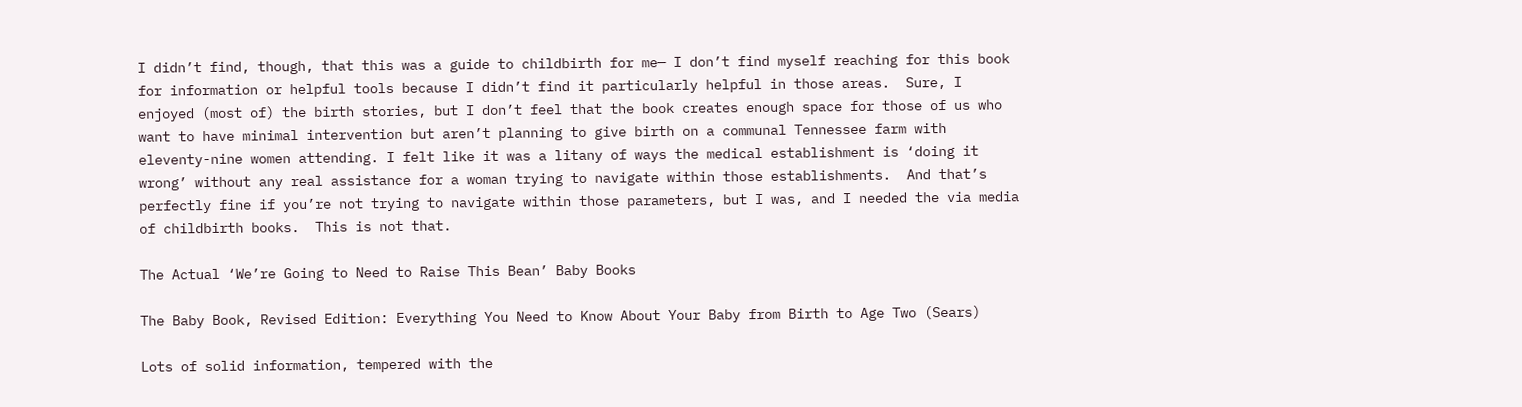I didn’t find, though, that this was a guide to childbirth for me— I don’t find myself reaching for this book for information or helpful tools because I didn’t find it particularly helpful in those areas.  Sure, I enjoyed (most of) the birth stories, but I don’t feel that the book creates enough space for those of us who want to have minimal intervention but aren’t planning to give birth on a communal Tennessee farm with eleventy-nine women attending. I felt like it was a litany of ways the medical establishment is ‘doing it wrong’ without any real assistance for a woman trying to navigate within those establishments.  And that’s perfectly fine if you’re not trying to navigate within those parameters, but I was, and I needed the via media of childbirth books.  This is not that.

The Actual ‘We’re Going to Need to Raise This Bean’ Baby Books

The Baby Book, Revised Edition: Everything You Need to Know About Your Baby from Birth to Age Two (Sears)

Lots of solid information, tempered with the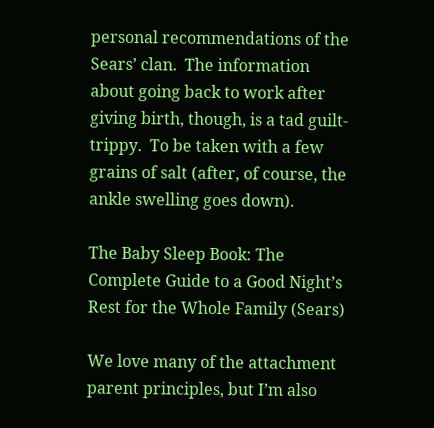personal recommendations of the Sears’ clan.  The information about going back to work after giving birth, though, is a tad guilt-trippy.  To be taken with a few grains of salt (after, of course, the ankle swelling goes down).

The Baby Sleep Book: The Complete Guide to a Good Night’s Rest for the Whole Family (Sears)

We love many of the attachment parent principles, but I’m also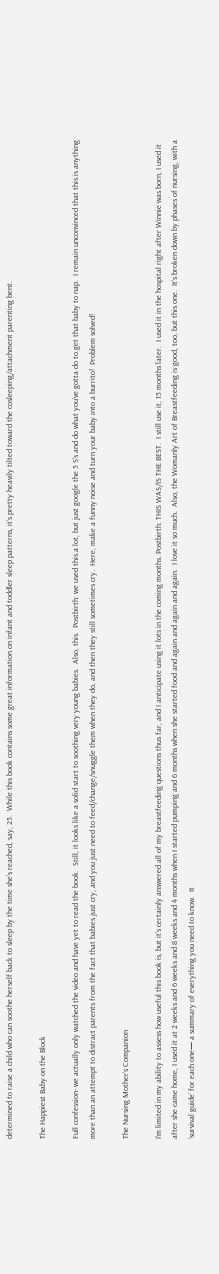determined to raise a child who can soothe herself back to sleep by the time she’s reached, say, 25.  While this book contains some great information on infant and toddler sleep patterns, it’s pretty heavily tilted toward the cosleeping/attachment parenting bent.

The Happiest Baby on the Block

Full confession- we actually only watched the video and have yet to read the book.  Still, it looks like a solid start to soothing very young babies.  Also, this.  Postbirth: we used this a lot, but just google the 5 S’s and do what you’ve gotta do to get that baby to nap.  I remain unconvinced that this is anything more than an attempt to distract parents from the fact that babies just cry, and you just need to feed/change/snuggle them when they do, and then they still sometimes cry.  Here, make a funny noise and turn your baby into a burrito!  Problem solved!

The Nursing Mother’s Companion

I’m limited in my ability to assess how useful this book is, but it’s certainly answered all of my breastfeeding questions thus far, and I anticipate using it lots in the coming months. Postbirth: THIS WAS/IS THE BEST.  I still use it, 15 months later.  I used it in the hospital right after Winnie was born, I used it after she came home, I used it at 2 weeks and 6 weeks and 8 weeks and 4 months when I started pumping and 6 months when she started food and again and again and again.  I love it so much.  Also, the Womanly Art of Breastfeeding is good, too, but this one.  It’s broken down by phases of nursing, with a ‘survival guide’ for each one— a summary of everything you need to know.  It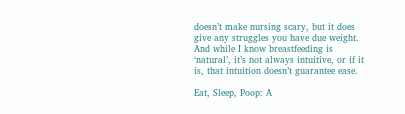doesn’t make nursing scary, but it does give any struggles you have due weight.  And while I know breastfeeding is ‘natural’, it’s not always intuitive, or if it is, that intuition doesn’t guarantee ease.

Eat, Sleep, Poop: A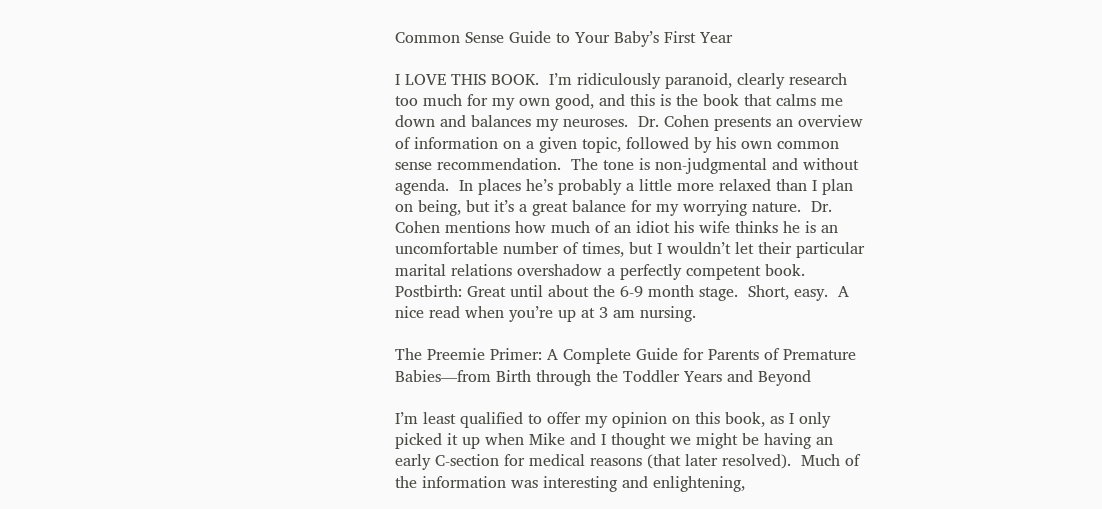Common Sense Guide to Your Baby’s First Year

I LOVE THIS BOOK.  I’m ridiculously paranoid, clearly research too much for my own good, and this is the book that calms me down and balances my neuroses.  Dr. Cohen presents an overview of information on a given topic, followed by his own common sense recommendation.  The tone is non-judgmental and without agenda.  In places he’s probably a little more relaxed than I plan on being, but it’s a great balance for my worrying nature.  Dr. Cohen mentions how much of an idiot his wife thinks he is an uncomfortable number of times, but I wouldn’t let their particular marital relations overshadow a perfectly competent book.  Postbirth: Great until about the 6-9 month stage.  Short, easy.  A nice read when you’re up at 3 am nursing.

The Preemie Primer: A Complete Guide for Parents of Premature Babies—from Birth through the Toddler Years and Beyond

I’m least qualified to offer my opinion on this book, as I only picked it up when Mike and I thought we might be having an early C-section for medical reasons (that later resolved).  Much of the information was interesting and enlightening,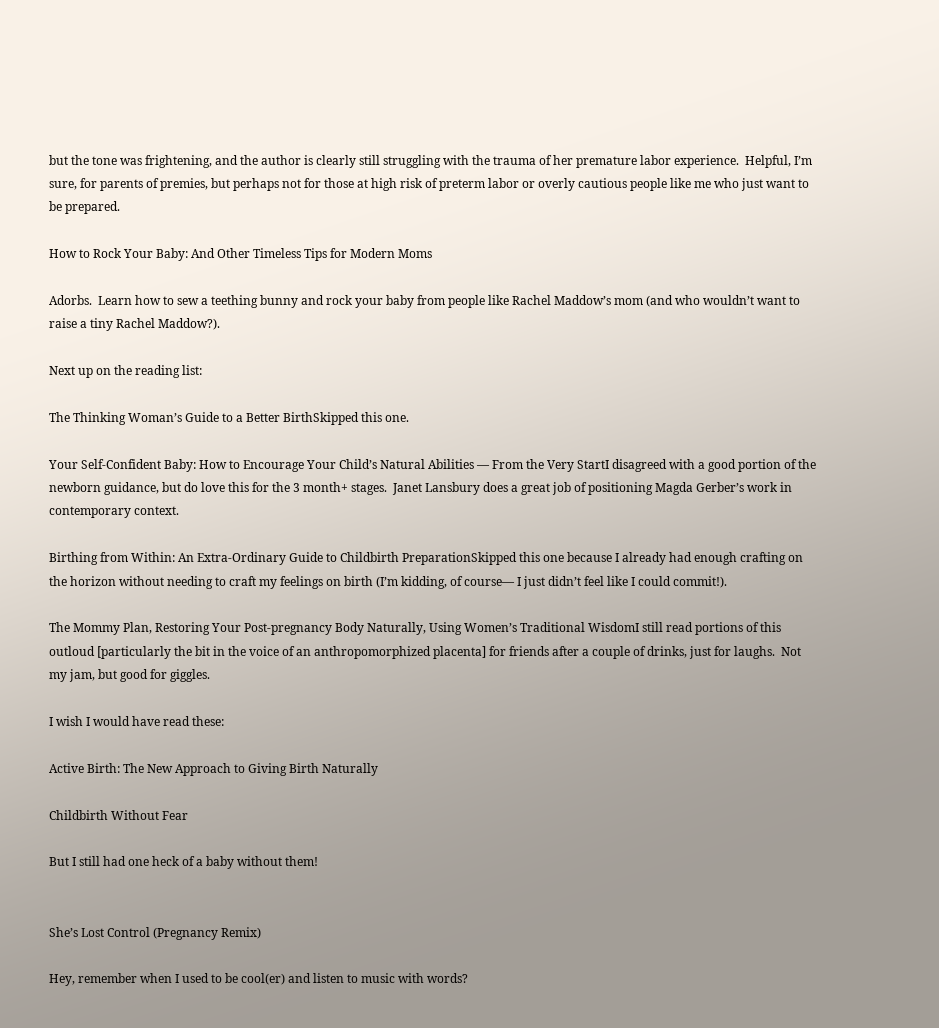but the tone was frightening, and the author is clearly still struggling with the trauma of her premature labor experience.  Helpful, I’m sure, for parents of premies, but perhaps not for those at high risk of preterm labor or overly cautious people like me who just want to be prepared.

How to Rock Your Baby: And Other Timeless Tips for Modern Moms

Adorbs.  Learn how to sew a teething bunny and rock your baby from people like Rachel Maddow’s mom (and who wouldn’t want to raise a tiny Rachel Maddow?).

Next up on the reading list:

The Thinking Woman’s Guide to a Better BirthSkipped this one.

Your Self-Confident Baby: How to Encourage Your Child’s Natural Abilities — From the Very StartI disagreed with a good portion of the newborn guidance, but do love this for the 3 month+ stages.  Janet Lansbury does a great job of positioning Magda Gerber’s work in contemporary context.

Birthing from Within: An Extra-Ordinary Guide to Childbirth PreparationSkipped this one because I already had enough crafting on the horizon without needing to craft my feelings on birth (I’m kidding, of course— I just didn’t feel like I could commit!).

The Mommy Plan, Restoring Your Post-pregnancy Body Naturally, Using Women’s Traditional WisdomI still read portions of this outloud [particularly the bit in the voice of an anthropomorphized placenta] for friends after a couple of drinks, just for laughs.  Not my jam, but good for giggles.

I wish I would have read these:

Active Birth: The New Approach to Giving Birth Naturally

Childbirth Without Fear

But I still had one heck of a baby without them!


She’s Lost Control (Pregnancy Remix)

Hey, remember when I used to be cool(er) and listen to music with words?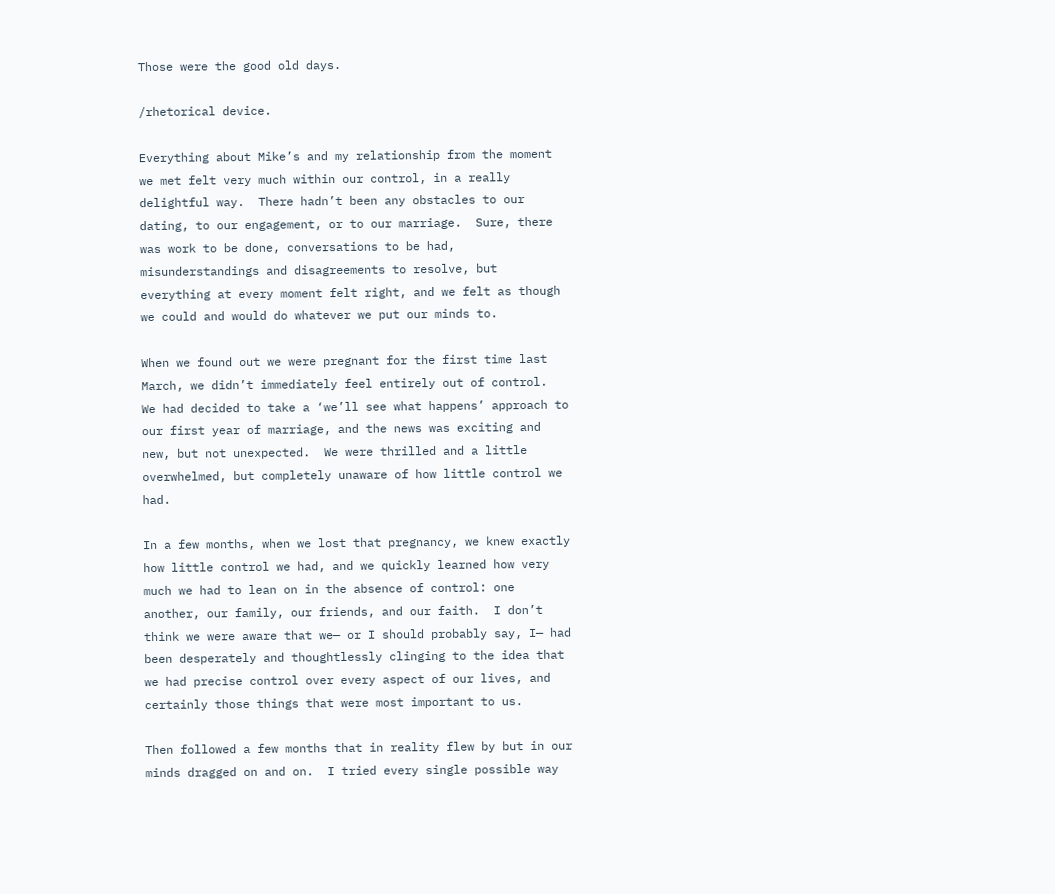Those were the good old days.

/rhetorical device.

Everything about Mike’s and my relationship from the moment we met felt very much within our control, in a really delightful way.  There hadn’t been any obstacles to our dating, to our engagement, or to our marriage.  Sure, there was work to be done, conversations to be had, misunderstandings and disagreements to resolve, but everything at every moment felt right, and we felt as though we could and would do whatever we put our minds to.

When we found out we were pregnant for the first time last March, we didn’t immediately feel entirely out of control.  We had decided to take a ‘we’ll see what happens’ approach to our first year of marriage, and the news was exciting and new, but not unexpected.  We were thrilled and a little overwhelmed, but completely unaware of how little control we had.

In a few months, when we lost that pregnancy, we knew exactly how little control we had, and we quickly learned how very much we had to lean on in the absence of control: one another, our family, our friends, and our faith.  I don’t think we were aware that we— or I should probably say, I— had been desperately and thoughtlessly clinging to the idea that we had precise control over every aspect of our lives, and certainly those things that were most important to us.

Then followed a few months that in reality flew by but in our minds dragged on and on.  I tried every single possible way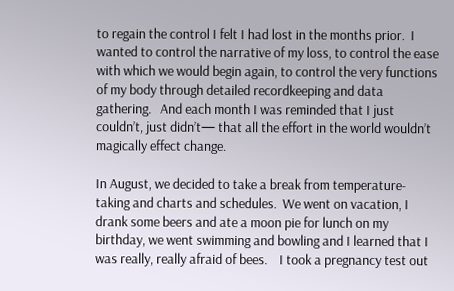to regain the control I felt I had lost in the months prior.  I wanted to control the narrative of my loss, to control the ease with which we would begin again, to control the very functions of my body through detailed recordkeeping and data gathering.   And each month I was reminded that I just couldn’t, just didn’t— that all the effort in the world wouldn’t magically effect change.

In August, we decided to take a break from temperature-taking and charts and schedules.  We went on vacation, I drank some beers and ate a moon pie for lunch on my birthday, we went swimming and bowling and I learned that I was really, really afraid of bees.    I took a pregnancy test out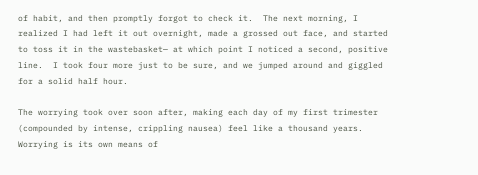of habit, and then promptly forgot to check it.  The next morning, I realized I had left it out overnight, made a grossed out face, and started to toss it in the wastebasket— at which point I noticed a second, positive line.  I took four more just to be sure, and we jumped around and giggled for a solid half hour.

The worrying took over soon after, making each day of my first trimester (compounded by intense, crippling nausea) feel like a thousand years.  Worrying is its own means of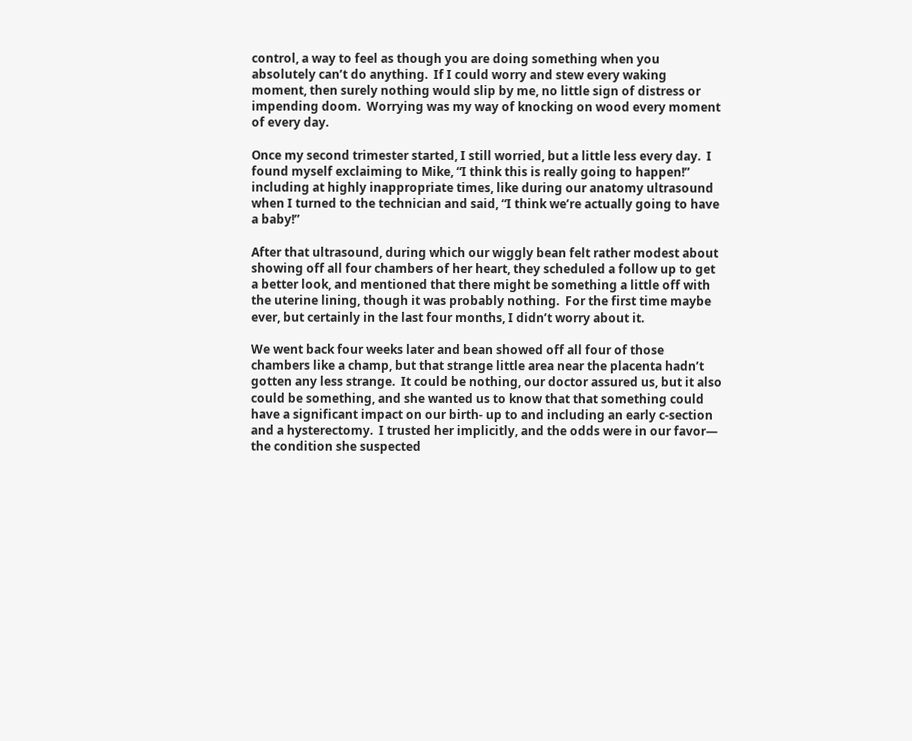control, a way to feel as though you are doing something when you absolutely can’t do anything.  If I could worry and stew every waking moment, then surely nothing would slip by me, no little sign of distress or impending doom.  Worrying was my way of knocking on wood every moment of every day.

Once my second trimester started, I still worried, but a little less every day.  I found myself exclaiming to Mike, “I think this is really going to happen!” including at highly inappropriate times, like during our anatomy ultrasound when I turned to the technician and said, “I think we’re actually going to have a baby!”

After that ultrasound, during which our wiggly bean felt rather modest about showing off all four chambers of her heart, they scheduled a follow up to get a better look, and mentioned that there might be something a little off with the uterine lining, though it was probably nothing.  For the first time maybe ever, but certainly in the last four months, I didn’t worry about it.

We went back four weeks later and bean showed off all four of those chambers like a champ, but that strange little area near the placenta hadn’t gotten any less strange.  It could be nothing, our doctor assured us, but it also could be something, and she wanted us to know that that something could have a significant impact on our birth- up to and including an early c-section and a hysterectomy.  I trusted her implicitly, and the odds were in our favor— the condition she suspected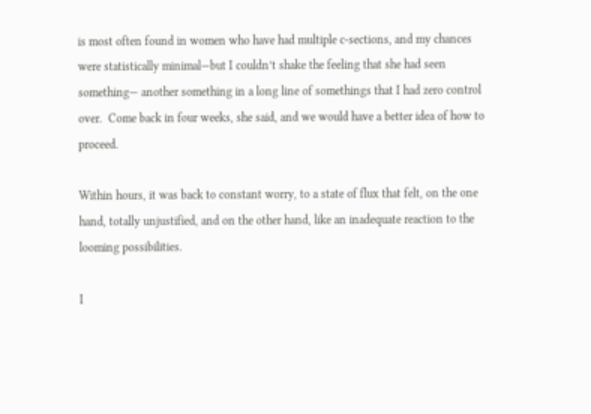is most often found in women who have had multiple c-sections, and my chances were statistically minimal—but I couldn’t shake the feeling that she had seen something— another something in a long line of somethings that I had zero control over.  Come back in four weeks, she said, and we would have a better idea of how to proceed.

Within hours, it was back to constant worry, to a state of flux that felt, on the one hand, totally unjustified, and on the other hand, like an inadequate reaction to the looming possibilities.

I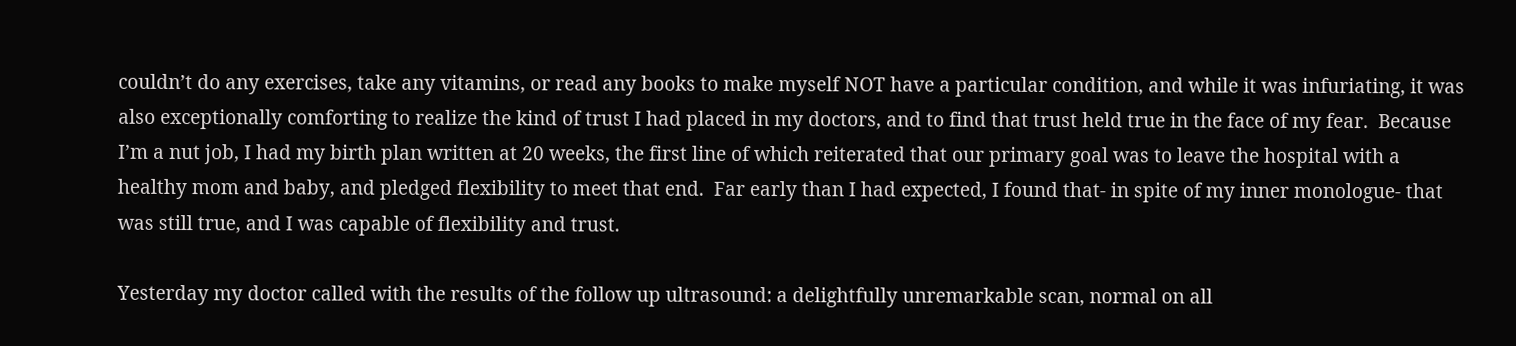couldn’t do any exercises, take any vitamins, or read any books to make myself NOT have a particular condition, and while it was infuriating, it was also exceptionally comforting to realize the kind of trust I had placed in my doctors, and to find that trust held true in the face of my fear.  Because I’m a nut job, I had my birth plan written at 20 weeks, the first line of which reiterated that our primary goal was to leave the hospital with a healthy mom and baby, and pledged flexibility to meet that end.  Far early than I had expected, I found that- in spite of my inner monologue- that was still true, and I was capable of flexibility and trust.

Yesterday my doctor called with the results of the follow up ultrasound: a delightfully unremarkable scan, normal on all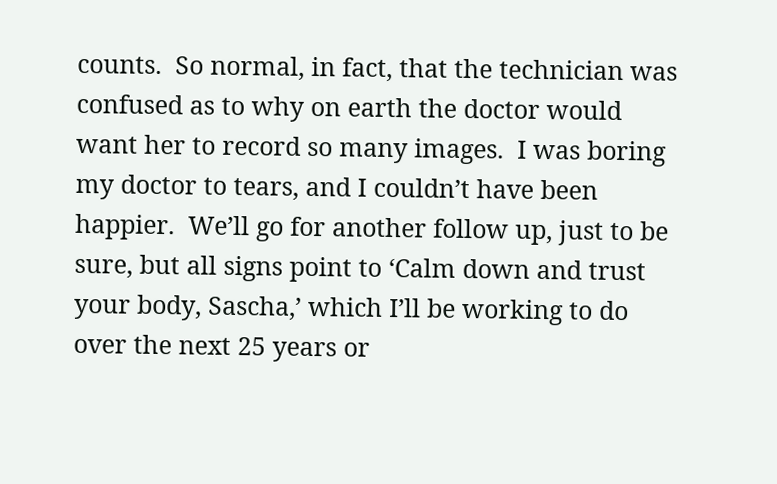counts.  So normal, in fact, that the technician was confused as to why on earth the doctor would want her to record so many images.  I was boring my doctor to tears, and I couldn’t have been happier.  We’ll go for another follow up, just to be sure, but all signs point to ‘Calm down and trust your body, Sascha,’ which I’ll be working to do over the next 25 years or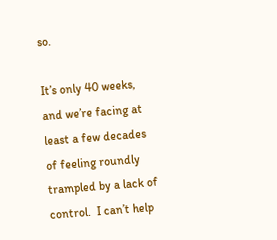so.

It’s only 40 weeks, and we’re facing at least a few decades of feeling roundly trampled by a lack of control.  I can’t help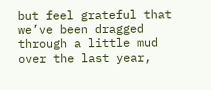but feel grateful that we’ve been dragged through a little mud over the last year,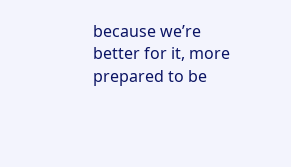because we’re better for it, more prepared to be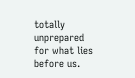totally unprepared for what lies before us.